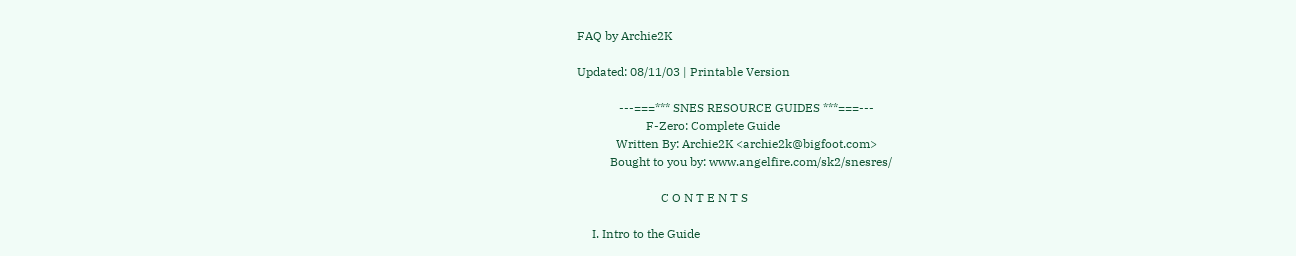FAQ by Archie2K

Updated: 08/11/03 | Printable Version

              ---===*** SNES RESOURCE GUIDES ***===---
                       F-Zero: Complete Guide
             Written By: Archie2K <archie2k@bigfoot.com>
           Bought to you by: www.angelfire.com/sk2/snesres/

                            C O N T E N T S

     I. Intro to the Guide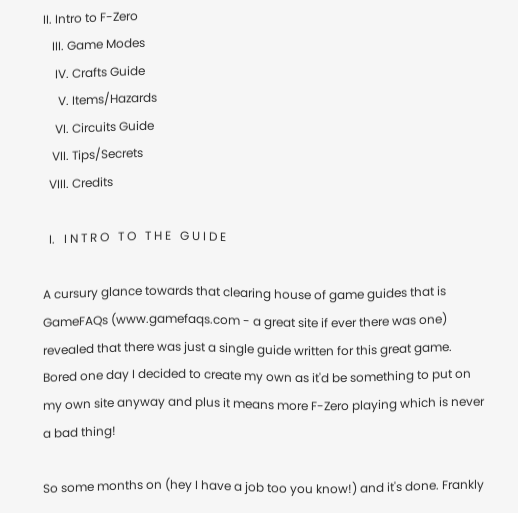II. Intro to F-Zero
   III. Game Modes
    IV. Crafts Guide
     V. Items/Hazards
    VI. Circuits Guide
   VII. Tips/Secrets
  VIII. Credits

  I.   I N T R O   T O   T H E   G U I D E

A cursury glance towards that clearing house of game guides that is
GameFAQs (www.gamefaqs.com - a great site if ever there was one)
revealed that there was just a single guide written for this great game.
Bored one day I decided to create my own as it'd be something to put on
my own site anyway and plus it means more F-Zero playing which is never
a bad thing!

So some months on (hey I have a job too you know!) and it's done. Frankly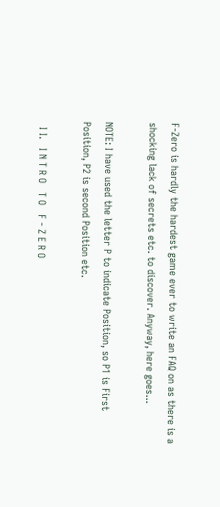F-Zero is hardly the hardest game ever to write an FAQ on as there is a
shocking lack of secrets etc. to discover. Anyway, here goes...

NOTE: I have used the letter P to indicate Position, so P1 is First
Position, P2 is second Position etc.

  I I.   I N T R O   T O   F - Z E R O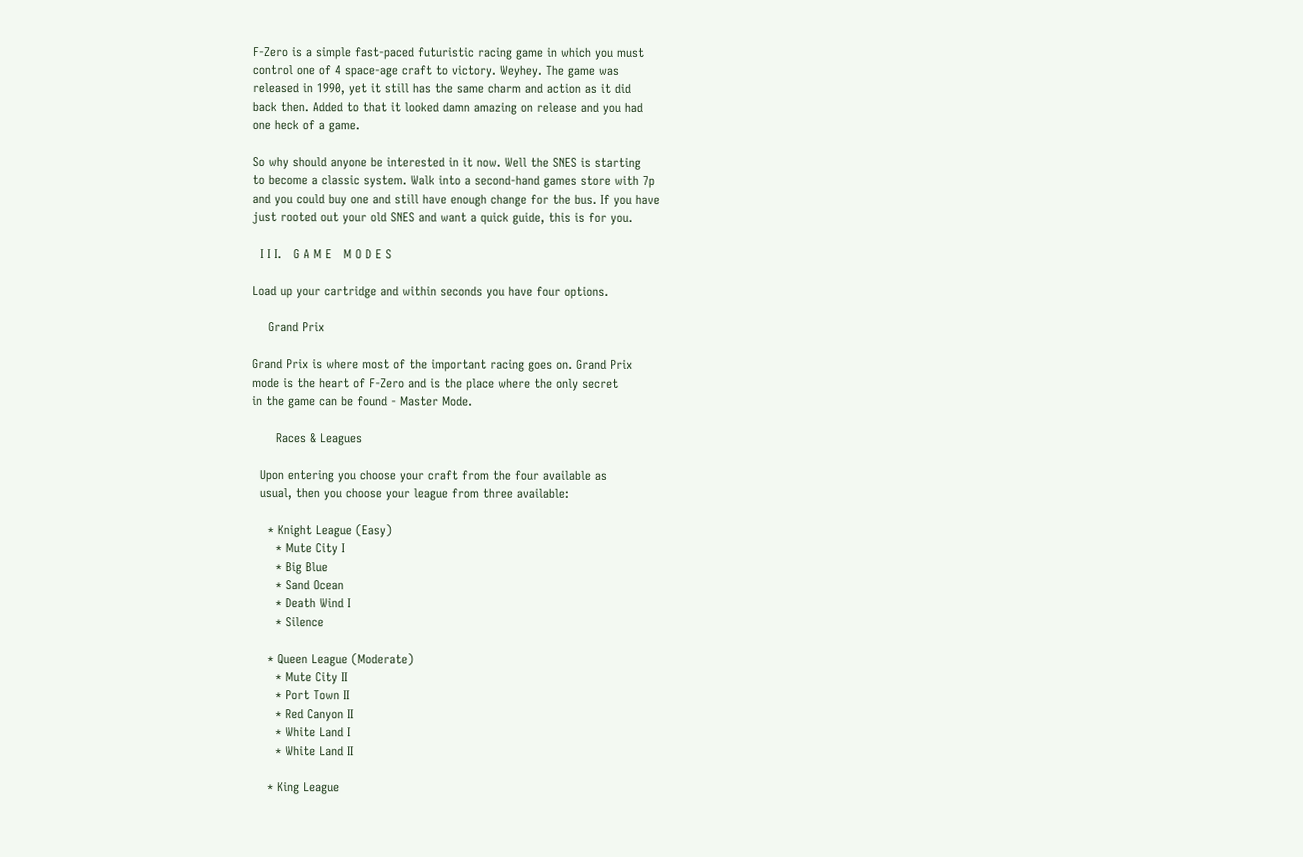F-Zero is a simple fast-paced futuristic racing game in which you must
control one of 4 space-age craft to victory. Weyhey. The game was
released in 1990, yet it still has the same charm and action as it did
back then. Added to that it looked damn amazing on release and you had
one heck of a game.

So why should anyone be interested in it now. Well the SNES is starting
to become a classic system. Walk into a second-hand games store with 7p
and you could buy one and still have enough change for the bus. If you have
just rooted out your old SNES and want a quick guide, this is for you.

  I I I.   G A M E   M O D E S

Load up your cartridge and within seconds you have four options.

    Grand Prix

Grand Prix is where most of the important racing goes on. Grand Prix
mode is the heart of F-Zero and is the place where the only secret
in the game can be found - Master Mode.

      Races & Leagues

  Upon entering you choose your craft from the four available as
  usual, then you choose your league from three available:

    * Knight League (Easy)
      * Mute City I
      * Big Blue
      * Sand Ocean
      * Death Wind I
      * Silence

    * Queen League (Moderate)
      * Mute City II
      * Port Town II
      * Red Canyon II
      * White Land I
      * White Land II

    * King League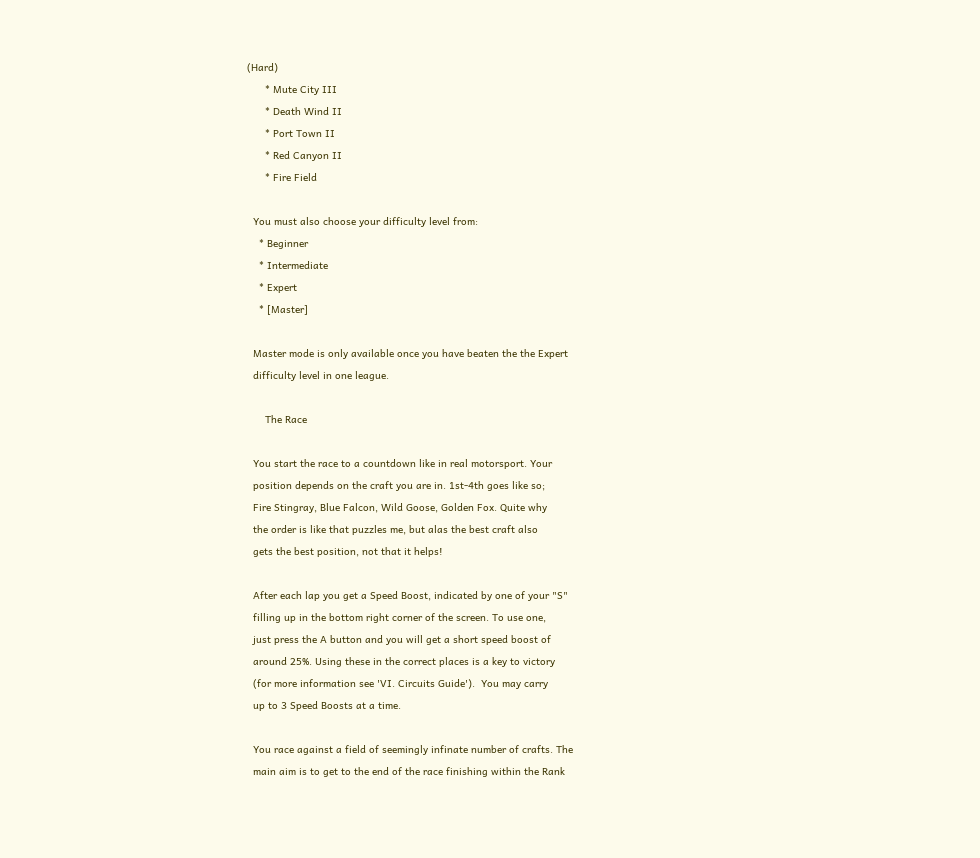(Hard)
      * Mute City III
      * Death Wind II
      * Port Town II
      * Red Canyon II
      * Fire Field

  You must also choose your difficulty level from:
    * Beginner
    * Intermediate
    * Expert
    * [Master]

  Master mode is only available once you have beaten the the Expert
  difficulty level in one league.

      The Race

  You start the race to a countdown like in real motorsport. Your
  position depends on the craft you are in. 1st-4th goes like so;
  Fire Stingray, Blue Falcon, Wild Goose, Golden Fox. Quite why
  the order is like that puzzles me, but alas the best craft also
  gets the best position, not that it helps!

  After each lap you get a Speed Boost, indicated by one of your "S"
  filling up in the bottom right corner of the screen. To use one,
  just press the A button and you will get a short speed boost of
  around 25%. Using these in the correct places is a key to victory
  (for more information see 'VI. Circuits Guide').  You may carry
  up to 3 Speed Boosts at a time.

  You race against a field of seemingly infinate number of crafts. The
  main aim is to get to the end of the race finishing within the Rank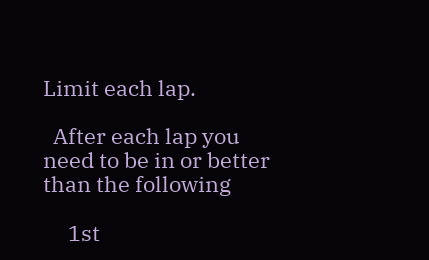Limit each lap.

  After each lap you need to be in or better than the following

     1st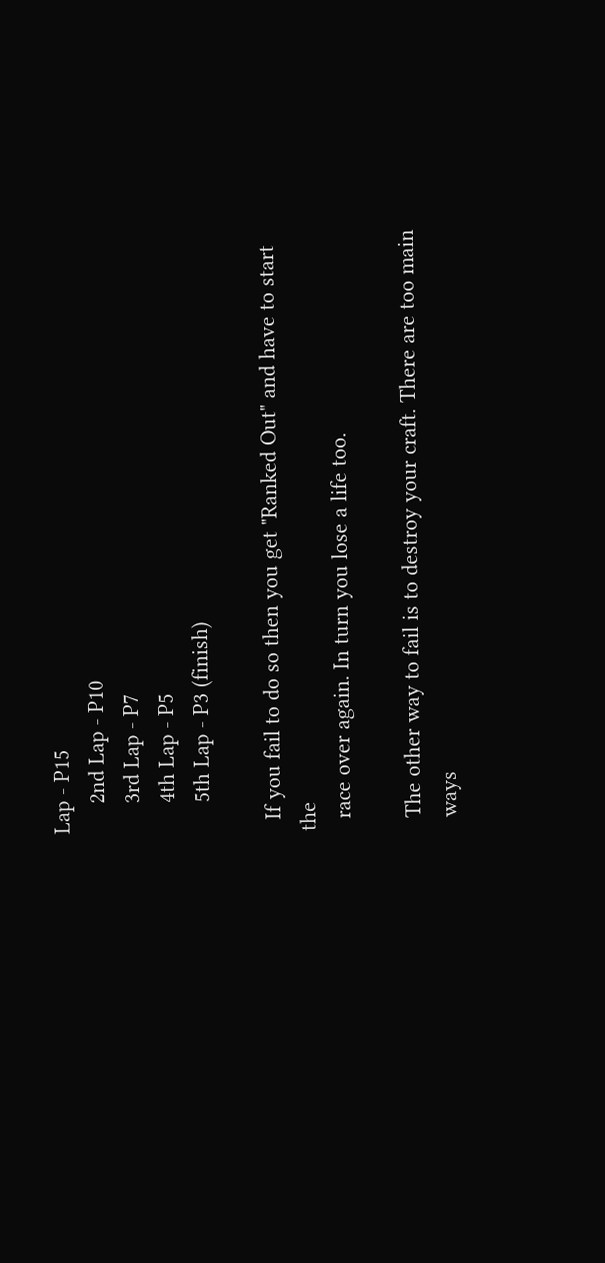Lap - P15
     2nd Lap - P10
     3rd Lap - P7
     4th Lap - P5
     5th Lap - P3 (finish)

  If you fail to do so then you get "Ranked Out" and have to start the
  race over again. In turn you lose a life too.

  The other way to fail is to destroy your craft. There are too main
  ways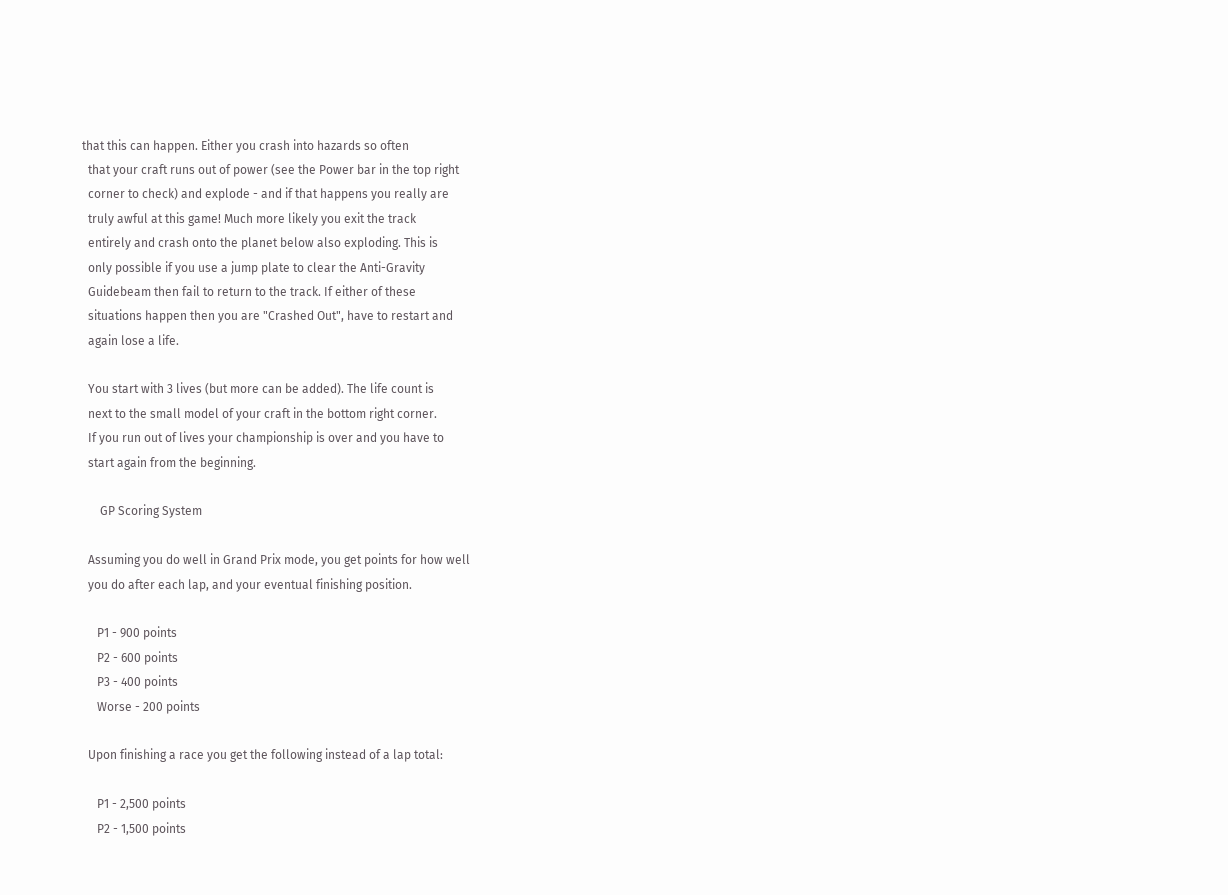that this can happen. Either you crash into hazards so often
  that your craft runs out of power (see the Power bar in the top right
  corner to check) and explode - and if that happens you really are
  truly awful at this game! Much more likely you exit the track
  entirely and crash onto the planet below also exploding. This is
  only possible if you use a jump plate to clear the Anti-Gravity
  Guidebeam then fail to return to the track. If either of these
  situations happen then you are "Crashed Out", have to restart and
  again lose a life.

  You start with 3 lives (but more can be added). The life count is
  next to the small model of your craft in the bottom right corner.
  If you run out of lives your championship is over and you have to
  start again from the beginning.

      GP Scoring System

  Assuming you do well in Grand Prix mode, you get points for how well
  you do after each lap, and your eventual finishing position.

     P1 - 900 points
     P2 - 600 points
     P3 - 400 points
     Worse - 200 points

  Upon finishing a race you get the following instead of a lap total:

     P1 - 2,500 points
     P2 - 1,500 points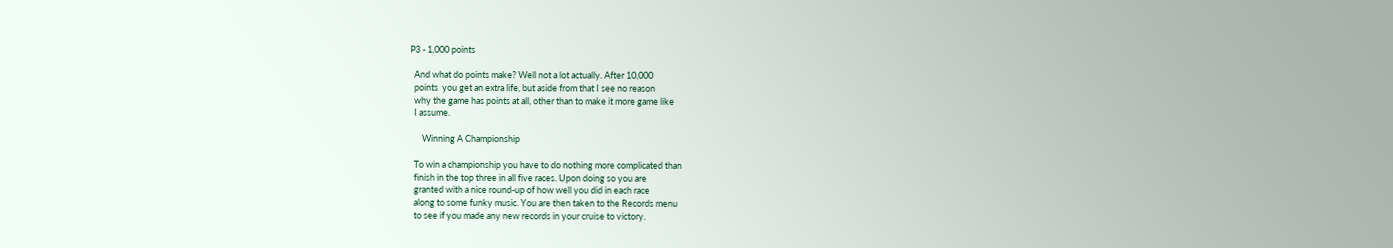P3 - 1,000 points

  And what do points make? Well not a lot actually. After 10,000
  points  you get an extra life, but aside from that I see no reason
  why the game has points at all, other than to make it more game like
  I assume.

      Winning A Championship

  To win a championship you have to do nothing more complicated than
  finish in the top three in all five races. Upon doing so you are
  granted with a nice round-up of how well you did in each race
  along to some funky music. You are then taken to the Records menu
  to see if you made any new records in your cruise to victory.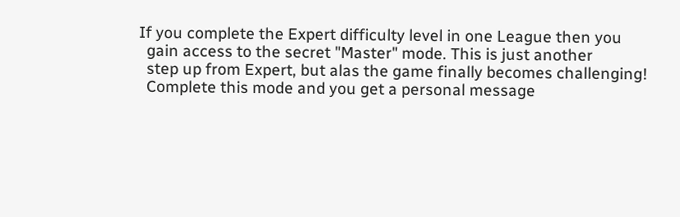If you complete the Expert difficulty level in one League then you
  gain access to the secret "Master" mode. This is just another
  step up from Expert, but alas the game finally becomes challenging!
  Complete this mode and you get a personal message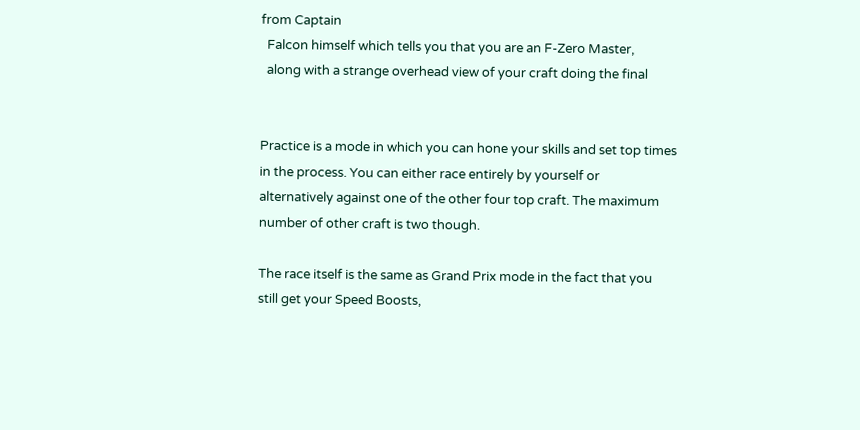from Captain
  Falcon himself which tells you that you are an F-Zero Master,
  along with a strange overhead view of your craft doing the final


Practice is a mode in which you can hone your skills and set top times
in the process. You can either race entirely by yourself or
alternatively against one of the other four top craft. The maximum
number of other craft is two though.

The race itself is the same as Grand Prix mode in the fact that you
still get your Speed Boosts,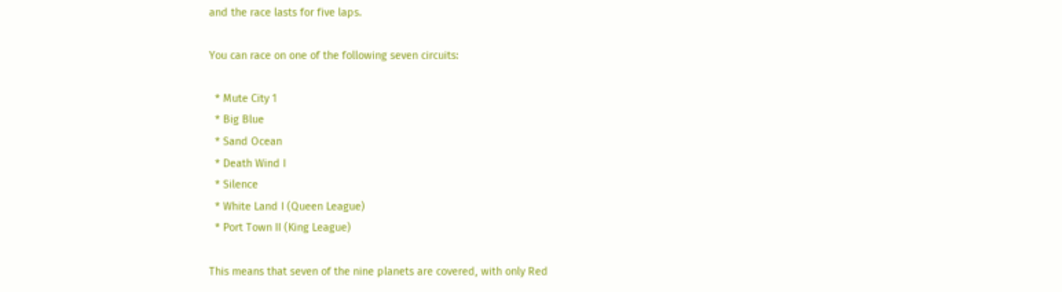and the race lasts for five laps.

You can race on one of the following seven circuits:

  * Mute City 1
  * Big Blue
  * Sand Ocean
  * Death Wind I
  * Silence
  * White Land I (Queen League)
  * Port Town II (King League)

This means that seven of the nine planets are covered, with only Red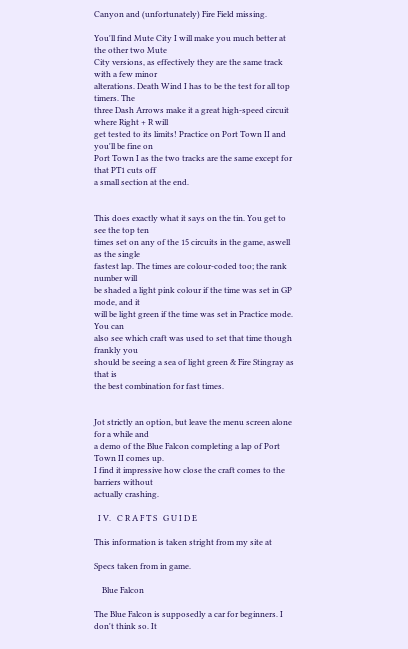Canyon and (unfortunately) Fire Field missing.

You'll find Mute City I will make you much better at the other two Mute
City versions, as effectively they are the same track with a few minor
alterations. Death Wind I has to be the test for all top timers. The
three Dash Arrows make it a great high-speed circuit where Right + R will
get tested to its limits! Practice on Port Town II and you'll be fine on
Port Town I as the two tracks are the same except for that PT1 cuts off
a small section at the end.


This does exactly what it says on the tin. You get to see the top ten
times set on any of the 15 circuits in the game, aswell as the single
fastest lap. The times are colour-coded too; the rank number will
be shaded a light pink colour if the time was set in GP mode, and it
will be light green if the time was set in Practice mode. You can
also see which craft was used to set that time though frankly you
should be seeing a sea of light green & Fire Stingray as that is
the best combination for fast times.


Jot strictly an option, but leave the menu screen alone for a while and
a demo of the Blue Falcon completing a lap of Port Town II comes up.
I find it impressive how close the craft comes to the barriers without
actually crashing.

  I V.   C R A F T S   G U I D E

This information is taken stright from my site at

Specs taken from in game.

    Blue Falcon

The Blue Falcon is supposedly a car for beginners. I don't think so. It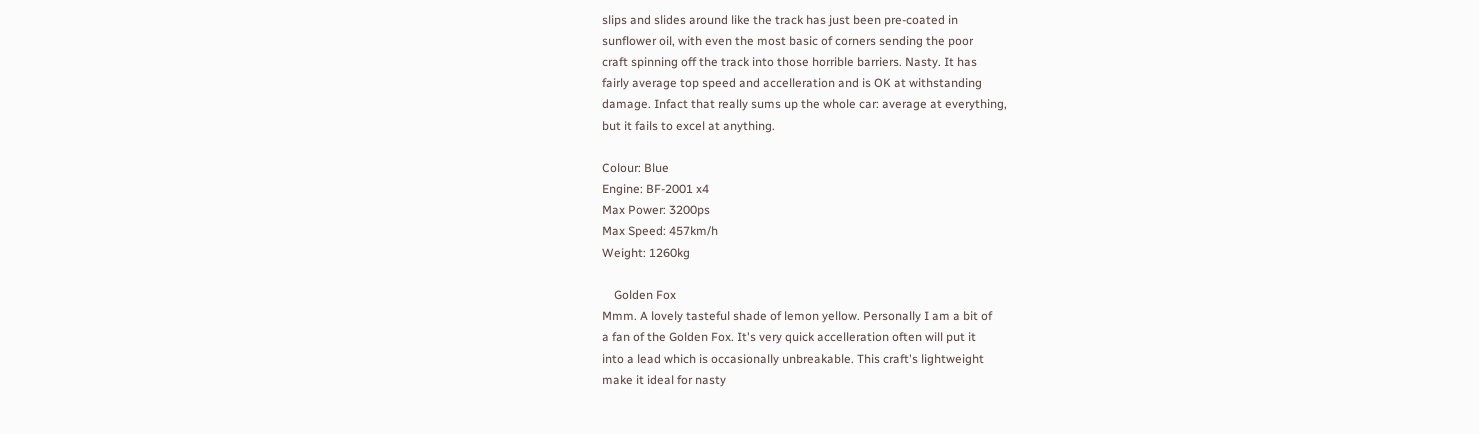slips and slides around like the track has just been pre-coated in
sunflower oil, with even the most basic of corners sending the poor
craft spinning off the track into those horrible barriers. Nasty. It has
fairly average top speed and accelleration and is OK at withstanding
damage. Infact that really sums up the whole car: average at everything,
but it fails to excel at anything.

Colour: Blue
Engine: BF-2001 x4
Max Power: 3200ps
Max Speed: 457km/h
Weight: 1260kg

    Golden Fox
Mmm. A lovely tasteful shade of lemon yellow. Personally I am a bit of
a fan of the Golden Fox. It's very quick accelleration often will put it
into a lead which is occasionally unbreakable. This craft's lightweight
make it ideal for nasty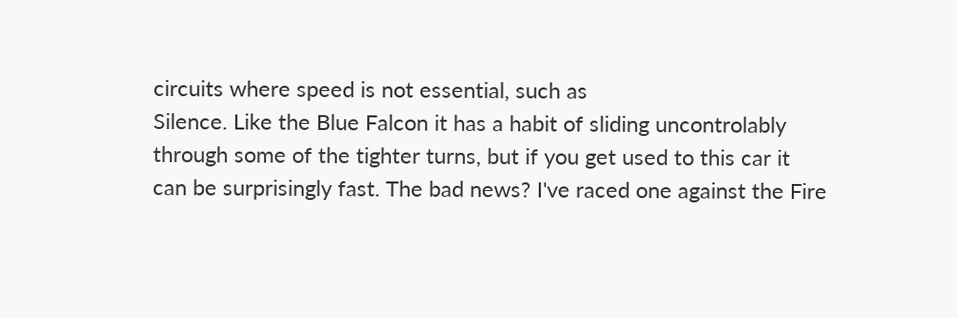circuits where speed is not essential, such as
Silence. Like the Blue Falcon it has a habit of sliding uncontrolably
through some of the tighter turns, but if you get used to this car it
can be surprisingly fast. The bad news? I've raced one against the Fire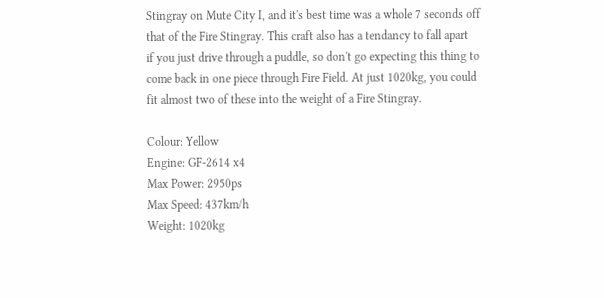Stingray on Mute City I, and it's best time was a whole 7 seconds off
that of the Fire Stingray. This craft also has a tendancy to fall apart
if you just drive through a puddle, so don't go expecting this thing to
come back in one piece through Fire Field. At just 1020kg, you could
fit almost two of these into the weight of a Fire Stingray.

Colour: Yellow
Engine: GF-2614 x4
Max Power: 2950ps
Max Speed: 437km/h
Weight: 1020kg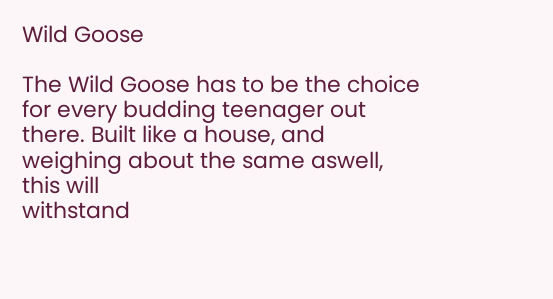Wild Goose

The Wild Goose has to be the choice for every budding teenager out
there. Built like a house, and weighing about the same aswell, this will
withstand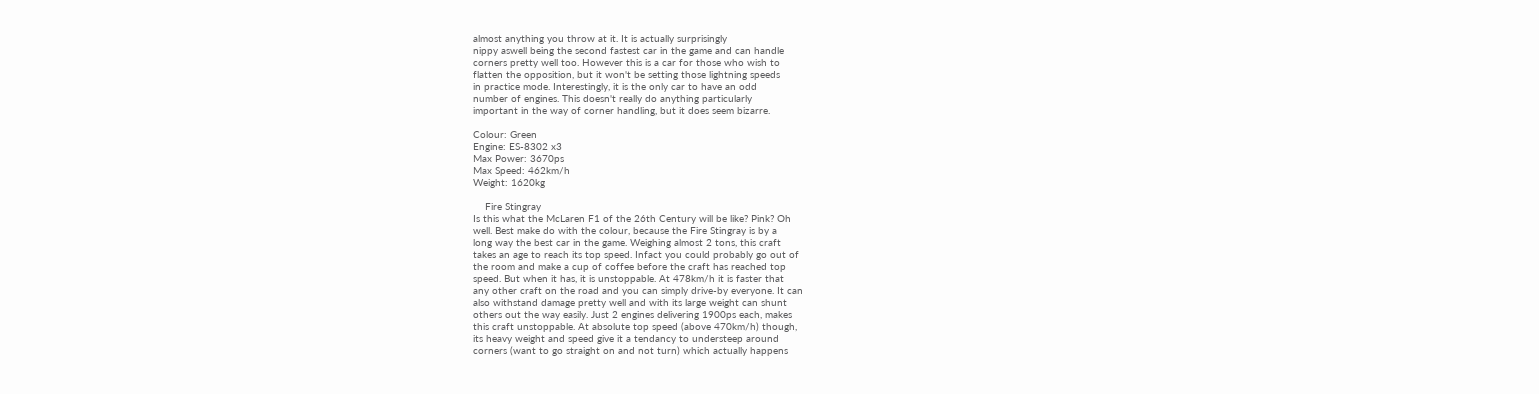almost anything you throw at it. It is actually surprisingly
nippy aswell being the second fastest car in the game and can handle
corners pretty well too. However this is a car for those who wish to
flatten the opposition, but it won't be setting those lightning speeds
in practice mode. Interestingly, it is the only car to have an odd
number of engines. This doesn't really do anything particularly
important in the way of corner handling, but it does seem bizarre.

Colour: Green
Engine: ES-8302 x3
Max Power: 3670ps
Max Speed: 462km/h
Weight: 1620kg

    Fire Stingray
Is this what the McLaren F1 of the 26th Century will be like? Pink? Oh
well. Best make do with the colour, because the Fire Stingray is by a
long way the best car in the game. Weighing almost 2 tons, this craft
takes an age to reach its top speed. Infact you could probably go out of
the room and make a cup of coffee before the craft has reached top
speed. But when it has, it is unstoppable. At 478km/h it is faster that
any other craft on the road and you can simply drive-by everyone. It can
also withstand damage pretty well and with its large weight can shunt
others out the way easily. Just 2 engines delivering 1900ps each, makes
this craft unstoppable. At absolute top speed (above 470km/h) though,
its heavy weight and speed give it a tendancy to understeep around
corners (want to go straight on and not turn) which actually happens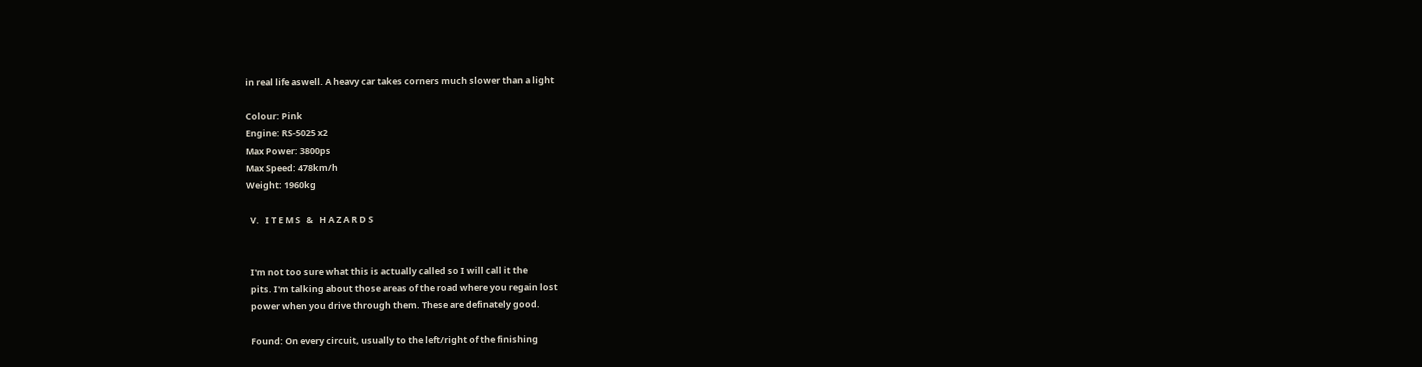in real life aswell. A heavy car takes corners much slower than a light

Colour: Pink
Engine: RS-5025 x2
Max Power: 3800ps
Max Speed: 478km/h
Weight: 1960kg

  V.   I T E M S   &   H A Z A R D S


  I'm not too sure what this is actually called so I will call it the
  pits. I'm talking about those areas of the road where you regain lost
  power when you drive through them. These are definately good.

  Found: On every circuit, usually to the left/right of the finishing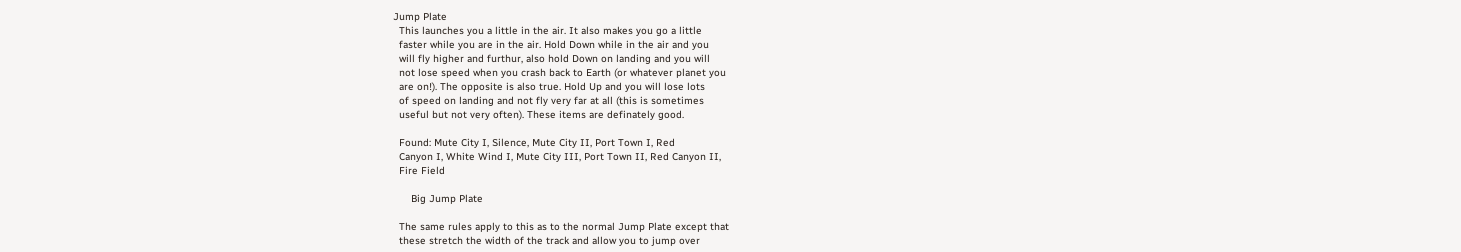Jump Plate
  This launches you a little in the air. It also makes you go a little
  faster while you are in the air. Hold Down while in the air and you
  will fly higher and furthur, also hold Down on landing and you will
  not lose speed when you crash back to Earth (or whatever planet you
  are on!). The opposite is also true. Hold Up and you will lose lots
  of speed on landing and not fly very far at all (this is sometimes
  useful but not very often). These items are definately good.

  Found: Mute City I, Silence, Mute City II, Port Town I, Red
  Canyon I, White Wind I, Mute City III, Port Town II, Red Canyon II,
  Fire Field

      Big Jump Plate

  The same rules apply to this as to the normal Jump Plate except that
  these stretch the width of the track and allow you to jump over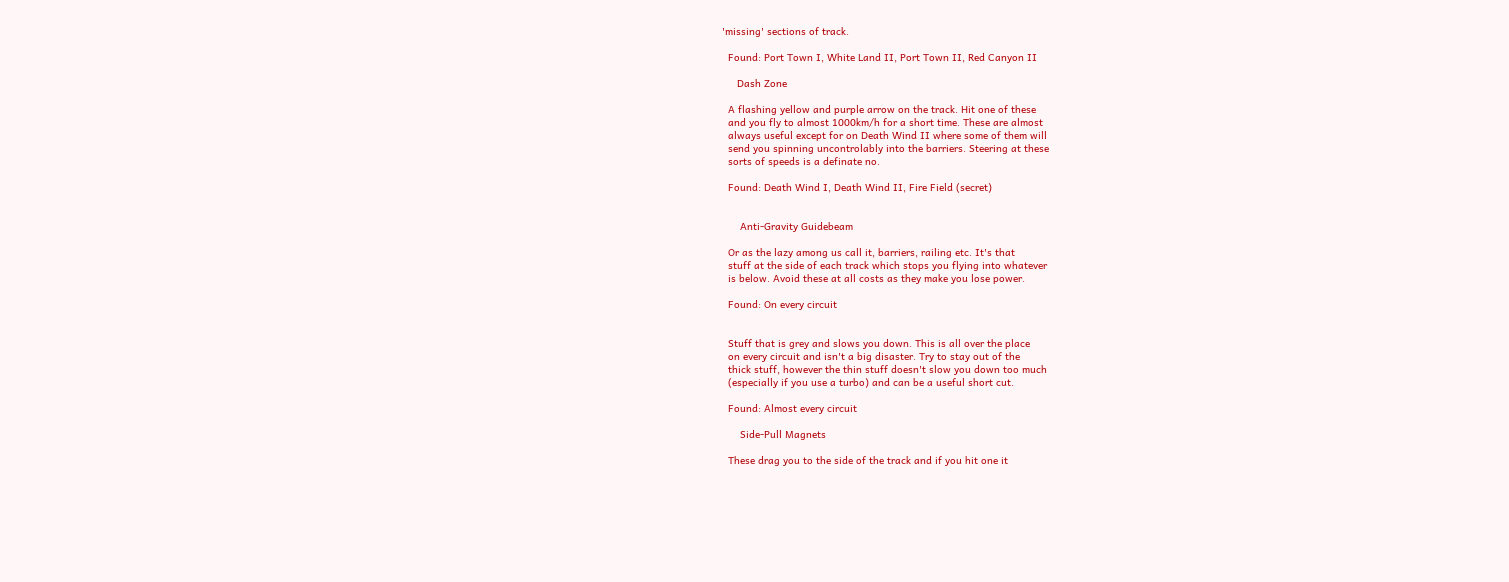'missing' sections of track.

  Found: Port Town I, White Land II, Port Town II, Red Canyon II

     Dash Zone

  A flashing yellow and purple arrow on the track. Hit one of these
  and you fly to almost 1000km/h for a short time. These are almost
  always useful except for on Death Wind II where some of them will
  send you spinning uncontrolably into the barriers. Steering at these
  sorts of speeds is a definate no.

  Found: Death Wind I, Death Wind II, Fire Field (secret)


      Anti-Gravity Guidebeam

  Or as the lazy among us call it, barriers, railing etc. It's that
  stuff at the side of each track which stops you flying into whatever
  is below. Avoid these at all costs as they make you lose power.

  Found: On every circuit


  Stuff that is grey and slows you down. This is all over the place
  on every circuit and isn't a big disaster. Try to stay out of the
  thick stuff, however the thin stuff doesn't slow you down too much
  (especially if you use a turbo) and can be a useful short cut.

  Found: Almost every circuit

      Side-Pull Magnets

  These drag you to the side of the track and if you hit one it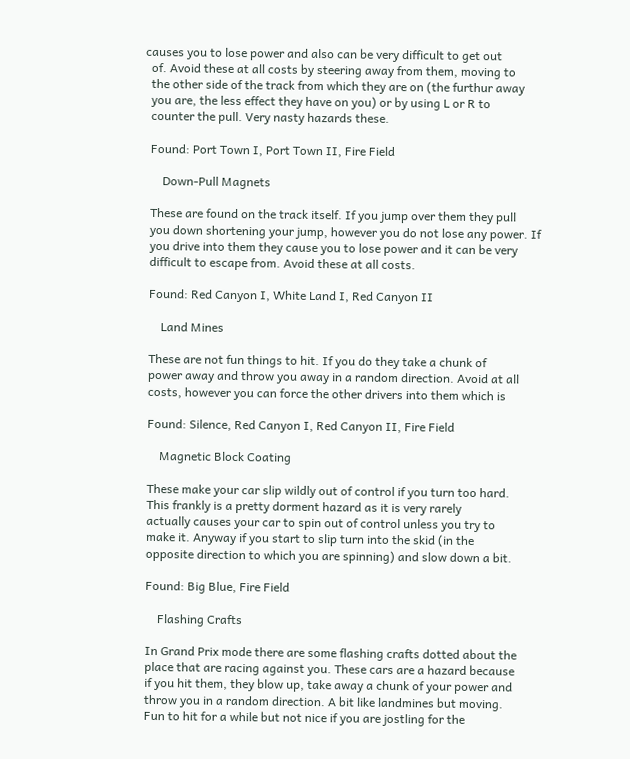causes you to lose power and also can be very difficult to get out
  of. Avoid these at all costs by steering away from them, moving to
  the other side of the track from which they are on (the furthur away
  you are, the less effect they have on you) or by using L or R to
  counter the pull. Very nasty hazards these.

  Found: Port Town I, Port Town II, Fire Field

      Down-Pull Magnets

  These are found on the track itself. If you jump over them they pull
  you down shortening your jump, however you do not lose any power. If
  you drive into them they cause you to lose power and it can be very
  difficult to escape from. Avoid these at all costs.

  Found: Red Canyon I, White Land I, Red Canyon II

      Land Mines

  These are not fun things to hit. If you do they take a chunk of
  power away and throw you away in a random direction. Avoid at all
  costs, however you can force the other drivers into them which is

  Found: Silence, Red Canyon I, Red Canyon II, Fire Field

      Magnetic Block Coating

  These make your car slip wildly out of control if you turn too hard.
  This frankly is a pretty dorment hazard as it is very rarely
  actually causes your car to spin out of control unless you try to
  make it. Anyway if you start to slip turn into the skid (in the
  opposite direction to which you are spinning) and slow down a bit.

  Found: Big Blue, Fire Field

      Flashing Crafts

  In Grand Prix mode there are some flashing crafts dotted about the
  place that are racing against you. These cars are a hazard because
  if you hit them, they blow up, take away a chunk of your power and
  throw you in a random direction. A bit like landmines but moving.
  Fun to hit for a while but not nice if you are jostling for the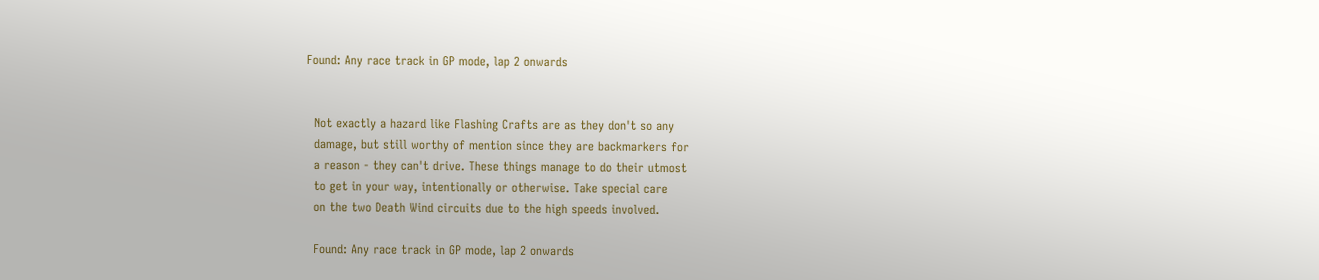Found: Any race track in GP mode, lap 2 onwards


  Not exactly a hazard like Flashing Crafts are as they don't so any
  damage, but still worthy of mention since they are backmarkers for
  a reason - they can't drive. These things manage to do their utmost
  to get in your way, intentionally or otherwise. Take special care
  on the two Death Wind circuits due to the high speeds involved.

  Found: Any race track in GP mode, lap 2 onwards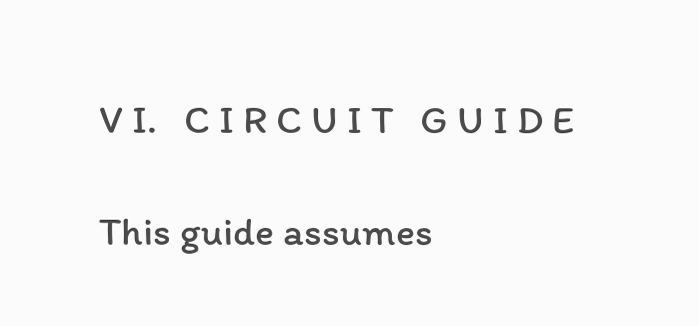V I.   C I R C U I T   G U I D E

This guide assumes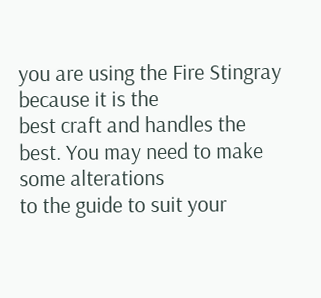you are using the Fire Stingray because it is the
best craft and handles the best. You may need to make some alterations
to the guide to suit your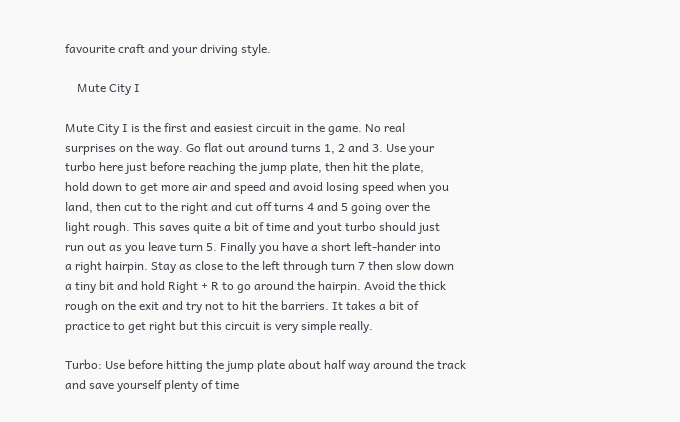favourite craft and your driving style.

    Mute City I

Mute City I is the first and easiest circuit in the game. No real
surprises on the way. Go flat out around turns 1, 2 and 3. Use your
turbo here just before reaching the jump plate, then hit the plate,
hold down to get more air and speed and avoid losing speed when you
land, then cut to the right and cut off turns 4 and 5 going over the
light rough. This saves quite a bit of time and yout turbo should just
run out as you leave turn 5. Finally you have a short left-hander into
a right hairpin. Stay as close to the left through turn 7 then slow down
a tiny bit and hold Right + R to go around the hairpin. Avoid the thick
rough on the exit and try not to hit the barriers. It takes a bit of
practice to get right but this circuit is very simple really.

Turbo: Use before hitting the jump plate about half way around the track
and save yourself plenty of time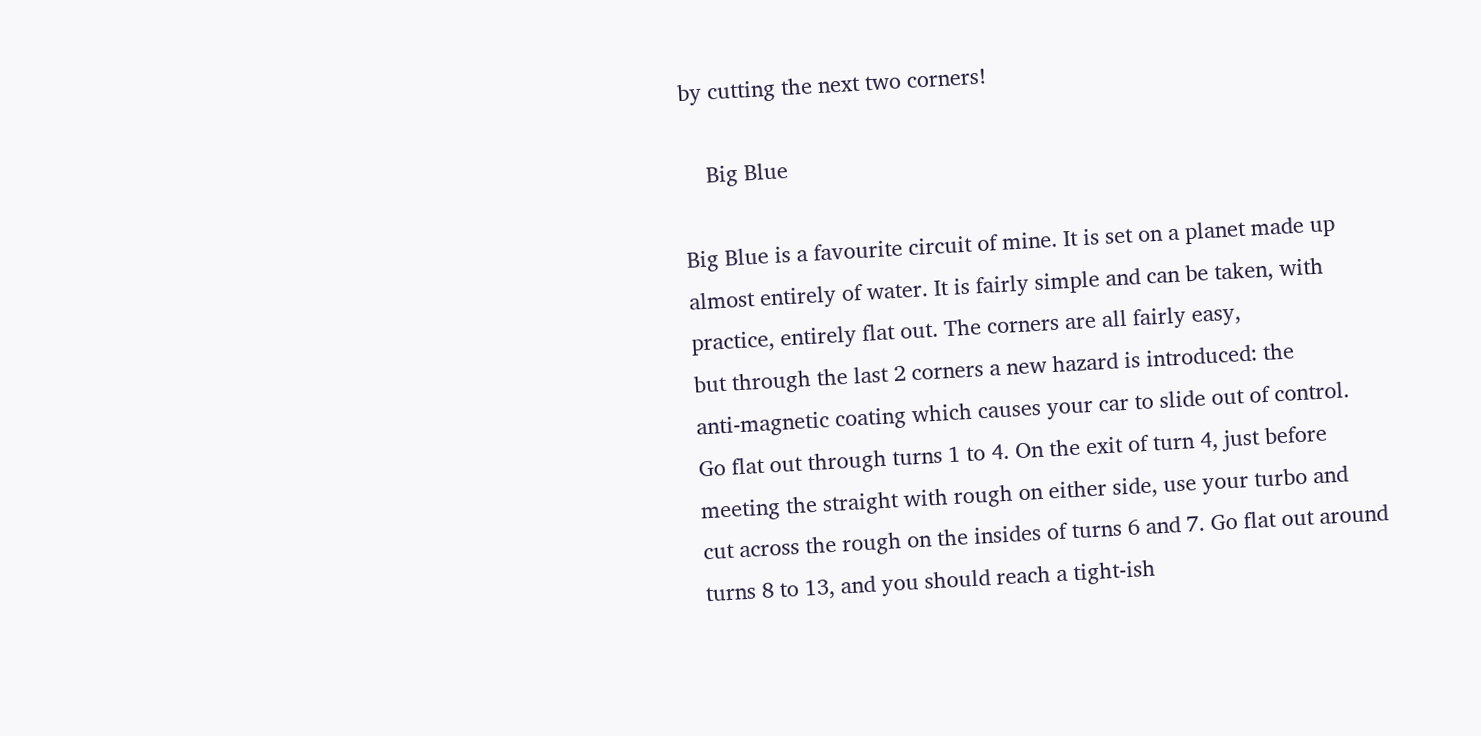by cutting the next two corners!

    Big Blue

Big Blue is a favourite circuit of mine. It is set on a planet made up
almost entirely of water. It is fairly simple and can be taken, with
practice, entirely flat out. The corners are all fairly easy,
but through the last 2 corners a new hazard is introduced: the
anti-magnetic coating which causes your car to slide out of control.
Go flat out through turns 1 to 4. On the exit of turn 4, just before
meeting the straight with rough on either side, use your turbo and
cut across the rough on the insides of turns 6 and 7. Go flat out around
turns 8 to 13, and you should reach a tight-ish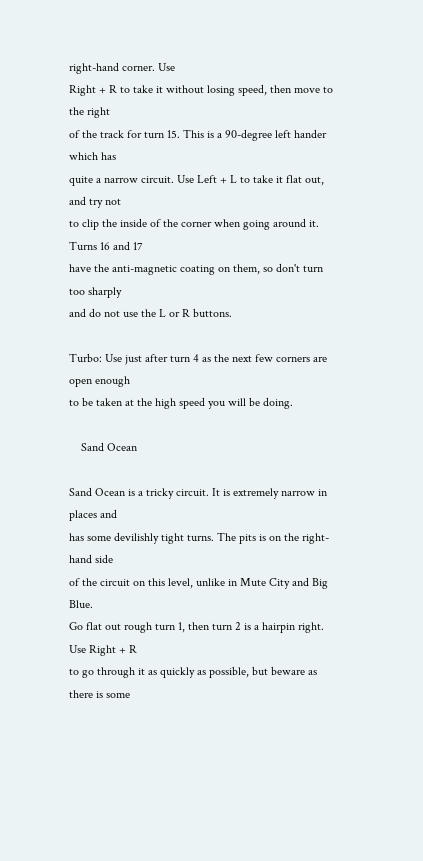right-hand corner. Use
Right + R to take it without losing speed, then move to the right
of the track for turn 15. This is a 90-degree left hander which has
quite a narrow circuit. Use Left + L to take it flat out, and try not
to clip the inside of the corner when going around it. Turns 16 and 17
have the anti-magnetic coating on them, so don't turn too sharply
and do not use the L or R buttons.

Turbo: Use just after turn 4 as the next few corners are open enough
to be taken at the high speed you will be doing.

    Sand Ocean

Sand Ocean is a tricky circuit. It is extremely narrow in places and
has some devilishly tight turns. The pits is on the right-hand side
of the circuit on this level, unlike in Mute City and Big Blue.
Go flat out rough turn 1, then turn 2 is a hairpin right. Use Right + R
to go through it as quickly as possible, but beware as there is some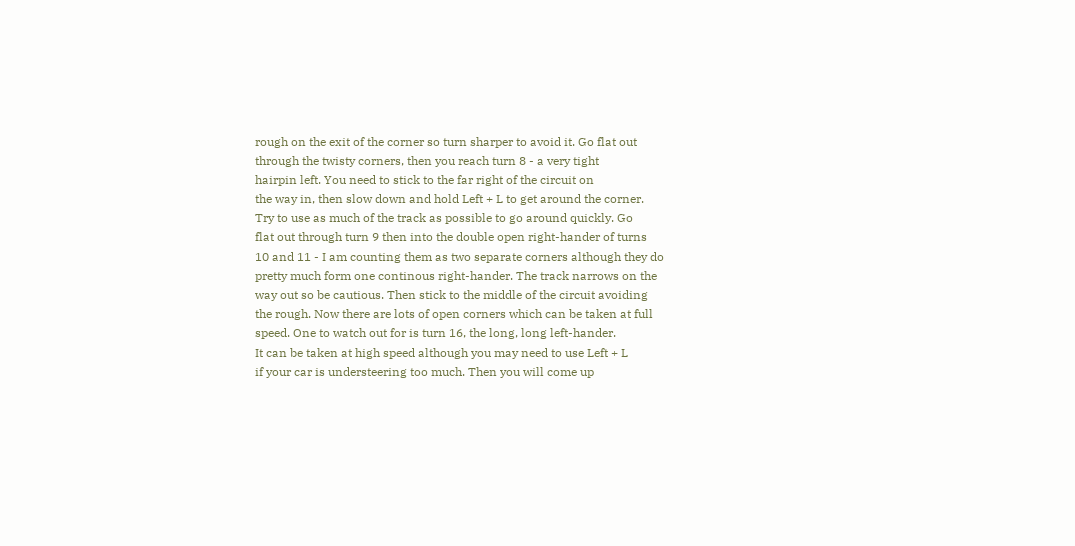rough on the exit of the corner so turn sharper to avoid it. Go flat out
through the twisty corners, then you reach turn 8 - a very tight
hairpin left. You need to stick to the far right of the circuit on
the way in, then slow down and hold Left + L to get around the corner.
Try to use as much of the track as possible to go around quickly. Go
flat out through turn 9 then into the double open right-hander of turns
10 and 11 - I am counting them as two separate corners although they do
pretty much form one continous right-hander. The track narrows on the
way out so be cautious. Then stick to the middle of the circuit avoiding
the rough. Now there are lots of open corners which can be taken at full
speed. One to watch out for is turn 16, the long, long left-hander.
It can be taken at high speed although you may need to use Left + L
if your car is understeering too much. Then you will come up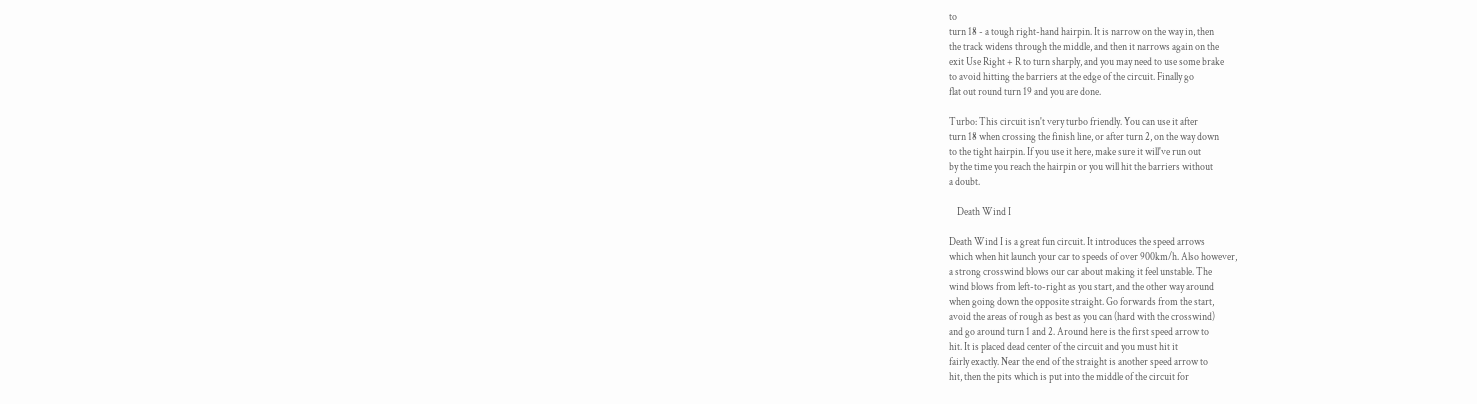to
turn 18 - a tough right-hand hairpin. It is narrow on the way in, then
the track widens through the middle, and then it narrows again on the
exit Use Right + R to turn sharply, and you may need to use some brake
to avoid hitting the barriers at the edge of the circuit. Finally go
flat out round turn 19 and you are done.

Turbo: This circuit isn't very turbo friendly. You can use it after
turn 18 when crossing the finish line, or after turn 2, on the way down
to the tight hairpin. If you use it here, make sure it will've run out
by the time you reach the hairpin or you will hit the barriers without
a doubt.

    Death Wind I

Death Wind I is a great fun circuit. It introduces the speed arrows
which when hit launch your car to speeds of over 900km/h. Also however,
a strong crosswind blows our car about making it feel unstable. The
wind blows from left-to-right as you start, and the other way around
when going down the opposite straight. Go forwards from the start,
avoid the areas of rough as best as you can (hard with the crosswind)
and go around turn 1 and 2. Around here is the first speed arrow to
hit. It is placed dead center of the circuit and you must hit it
fairly exactly. Near the end of the straight is another speed arrow to
hit, then the pits which is put into the middle of the circuit for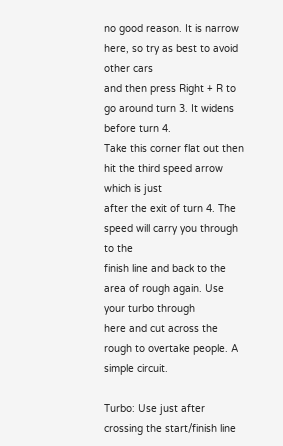no good reason. It is narrow here, so try as best to avoid other cars
and then press Right + R to go around turn 3. It widens before turn 4.
Take this corner flat out then hit the third speed arrow which is just
after the exit of turn 4. The speed will carry you through to the
finish line and back to the area of rough again. Use your turbo through
here and cut across the rough to overtake people. A simple circuit.

Turbo: Use just after crossing the start/finish line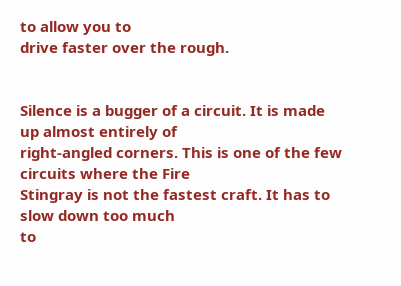to allow you to
drive faster over the rough.


Silence is a bugger of a circuit. It is made up almost entirely of
right-angled corners. This is one of the few circuits where the Fire
Stingray is not the fastest craft. It has to slow down too much
to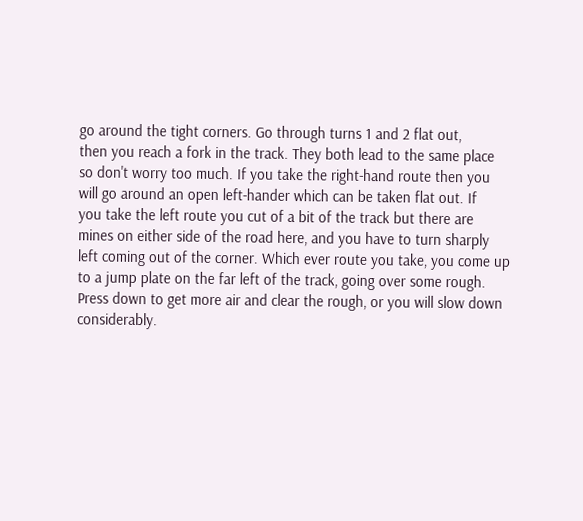go around the tight corners. Go through turns 1 and 2 flat out,
then you reach a fork in the track. They both lead to the same place
so don't worry too much. If you take the right-hand route then you
will go around an open left-hander which can be taken flat out. If
you take the left route you cut of a bit of the track but there are
mines on either side of the road here, and you have to turn sharply
left coming out of the corner. Which ever route you take, you come up
to a jump plate on the far left of the track, going over some rough.
Press down to get more air and clear the rough, or you will slow down
considerably.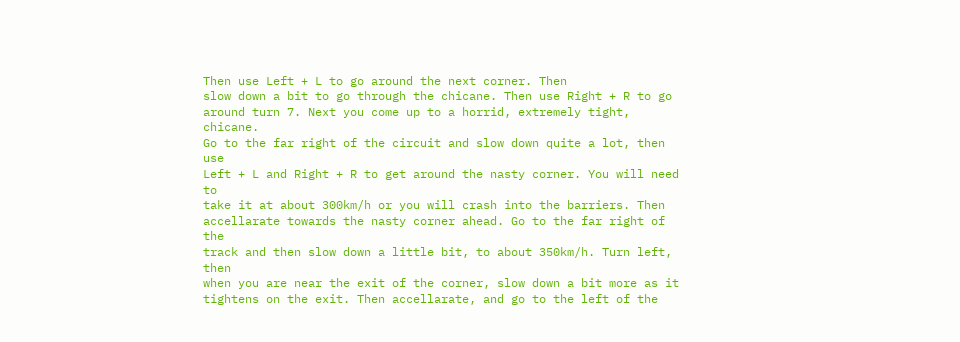Then use Left + L to go around the next corner. Then
slow down a bit to go through the chicane. Then use Right + R to go
around turn 7. Next you come up to a horrid, extremely tight, chicane.
Go to the far right of the circuit and slow down quite a lot, then use
Left + L and Right + R to get around the nasty corner. You will need to
take it at about 300km/h or you will crash into the barriers. Then
accellarate towards the nasty corner ahead. Go to the far right of the
track and then slow down a little bit, to about 350km/h. Turn left, then
when you are near the exit of the corner, slow down a bit more as it
tightens on the exit. Then accellarate, and go to the left of the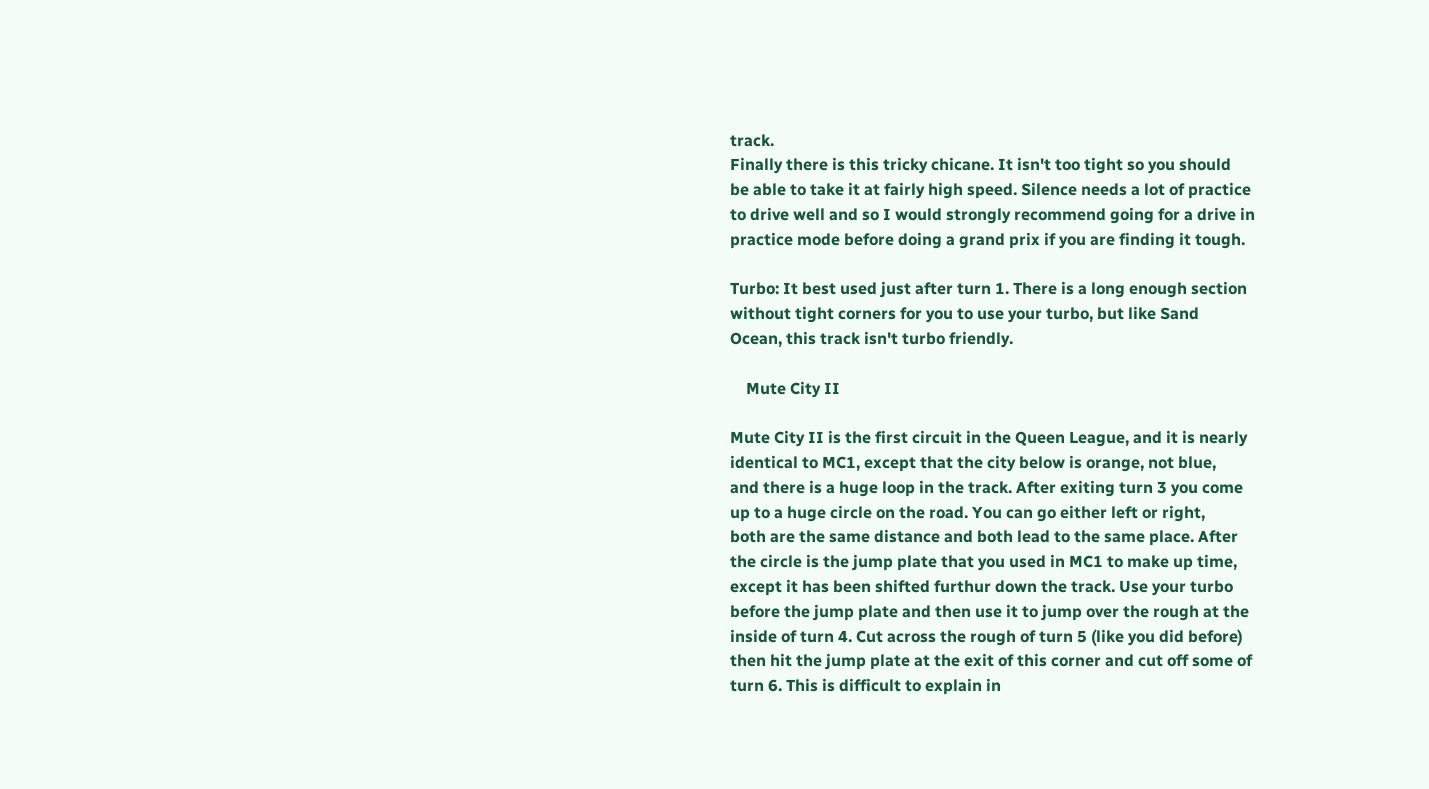track.
Finally there is this tricky chicane. It isn't too tight so you should
be able to take it at fairly high speed. Silence needs a lot of practice
to drive well and so I would strongly recommend going for a drive in
practice mode before doing a grand prix if you are finding it tough.

Turbo: It best used just after turn 1. There is a long enough section
without tight corners for you to use your turbo, but like Sand
Ocean, this track isn't turbo friendly.

    Mute City II

Mute City II is the first circuit in the Queen League, and it is nearly
identical to MC1, except that the city below is orange, not blue,
and there is a huge loop in the track. After exiting turn 3 you come
up to a huge circle on the road. You can go either left or right,
both are the same distance and both lead to the same place. After
the circle is the jump plate that you used in MC1 to make up time,
except it has been shifted furthur down the track. Use your turbo
before the jump plate and then use it to jump over the rough at the
inside of turn 4. Cut across the rough of turn 5 (like you did before)
then hit the jump plate at the exit of this corner and cut off some of
turn 6. This is difficult to explain in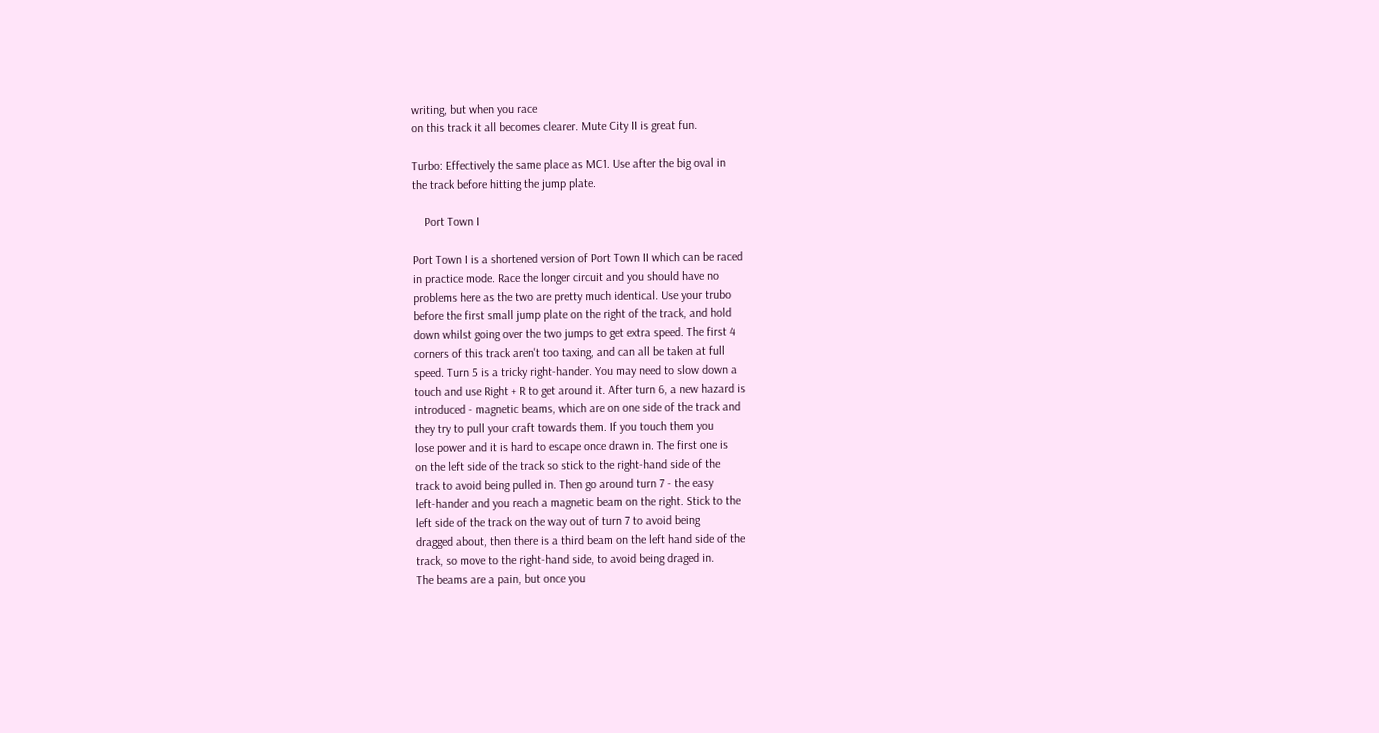writing, but when you race
on this track it all becomes clearer. Mute City II is great fun.

Turbo: Effectively the same place as MC1. Use after the big oval in
the track before hitting the jump plate.

    Port Town I

Port Town I is a shortened version of Port Town II which can be raced
in practice mode. Race the longer circuit and you should have no
problems here as the two are pretty much identical. Use your trubo
before the first small jump plate on the right of the track, and hold
down whilst going over the two jumps to get extra speed. The first 4
corners of this track aren't too taxing, and can all be taken at full
speed. Turn 5 is a tricky right-hander. You may need to slow down a
touch and use Right + R to get around it. After turn 6, a new hazard is
introduced - magnetic beams, which are on one side of the track and
they try to pull your craft towards them. If you touch them you
lose power and it is hard to escape once drawn in. The first one is
on the left side of the track so stick to the right-hand side of the
track to avoid being pulled in. Then go around turn 7 - the easy
left-hander and you reach a magnetic beam on the right. Stick to the
left side of the track on the way out of turn 7 to avoid being
dragged about, then there is a third beam on the left hand side of the
track, so move to the right-hand side, to avoid being draged in.
The beams are a pain, but once you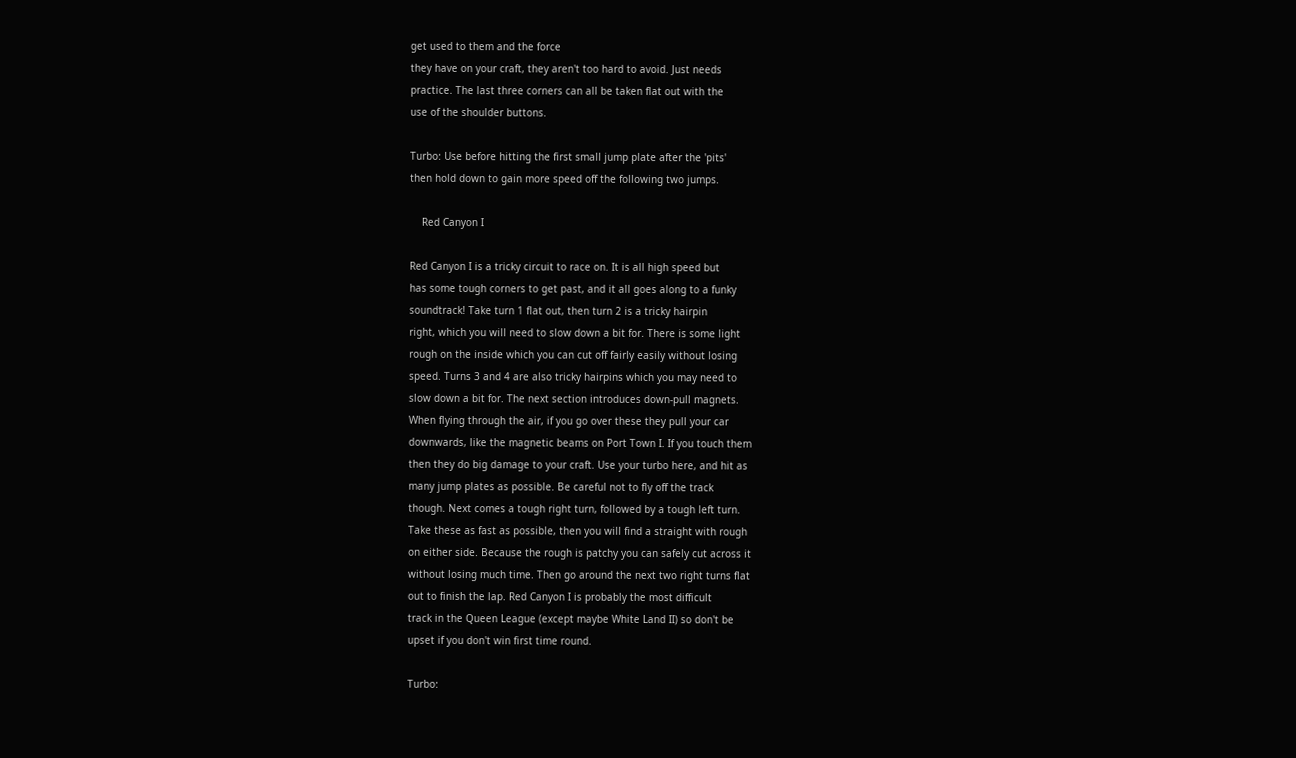get used to them and the force
they have on your craft, they aren't too hard to avoid. Just needs
practice. The last three corners can all be taken flat out with the
use of the shoulder buttons.

Turbo: Use before hitting the first small jump plate after the 'pits'
then hold down to gain more speed off the following two jumps.

    Red Canyon I

Red Canyon I is a tricky circuit to race on. It is all high speed but
has some tough corners to get past, and it all goes along to a funky
soundtrack! Take turn 1 flat out, then turn 2 is a tricky hairpin
right, which you will need to slow down a bit for. There is some light
rough on the inside which you can cut off fairly easily without losing
speed. Turns 3 and 4 are also tricky hairpins which you may need to
slow down a bit for. The next section introduces down-pull magnets.
When flying through the air, if you go over these they pull your car
downwards, like the magnetic beams on Port Town I. If you touch them
then they do big damage to your craft. Use your turbo here, and hit as
many jump plates as possible. Be careful not to fly off the track
though. Next comes a tough right turn, followed by a tough left turn.
Take these as fast as possible, then you will find a straight with rough
on either side. Because the rough is patchy you can safely cut across it
without losing much time. Then go around the next two right turns flat
out to finish the lap. Red Canyon I is probably the most difficult
track in the Queen League (except maybe White Land II) so don't be
upset if you don't win first time round.

Turbo: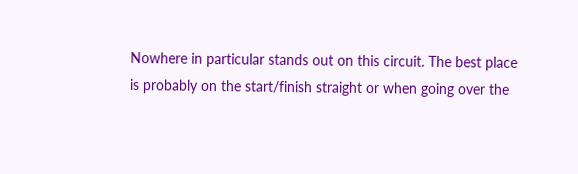Nowhere in particular stands out on this circuit. The best place
is probably on the start/finish straight or when going over the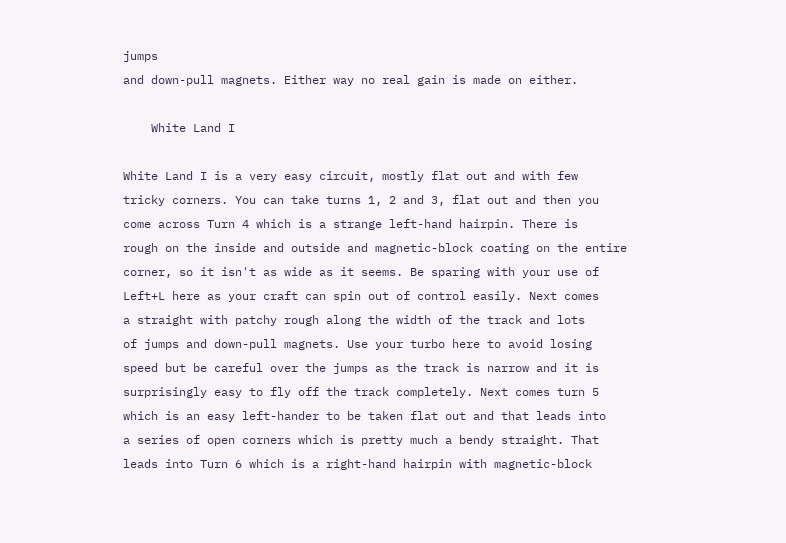jumps
and down-pull magnets. Either way no real gain is made on either.

    White Land I

White Land I is a very easy circuit, mostly flat out and with few
tricky corners. You can take turns 1, 2 and 3, flat out and then you
come across Turn 4 which is a strange left-hand hairpin. There is
rough on the inside and outside and magnetic-block coating on the entire
corner, so it isn't as wide as it seems. Be sparing with your use of
Left+L here as your craft can spin out of control easily. Next comes
a straight with patchy rough along the width of the track and lots
of jumps and down-pull magnets. Use your turbo here to avoid losing
speed but be careful over the jumps as the track is narrow and it is
surprisingly easy to fly off the track completely. Next comes turn 5
which is an easy left-hander to be taken flat out and that leads into
a series of open corners which is pretty much a bendy straight. That
leads into Turn 6 which is a right-hand hairpin with magnetic-block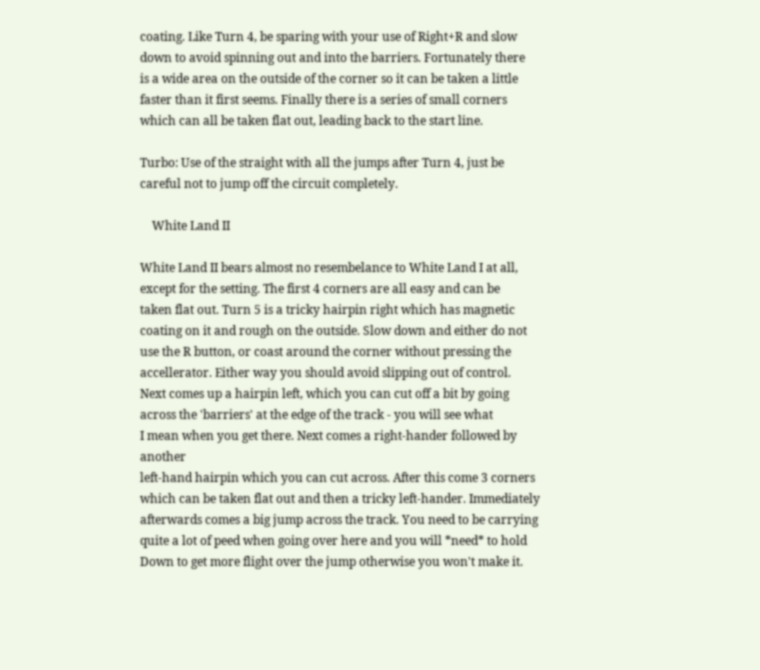coating. Like Turn 4, be sparing with your use of Right+R and slow
down to avoid spinning out and into the barriers. Fortunately there
is a wide area on the outside of the corner so it can be taken a little
faster than it first seems. Finally there is a series of small corners
which can all be taken flat out, leading back to the start line.

Turbo: Use of the straight with all the jumps after Turn 4, just be
careful not to jump off the circuit completely.

    White Land II

White Land II bears almost no resembelance to White Land I at all,
except for the setting. The first 4 corners are all easy and can be
taken flat out. Turn 5 is a tricky hairpin right which has magnetic
coating on it and rough on the outside. Slow down and either do not
use the R button, or coast around the corner without pressing the
accellerator. Either way you should avoid slipping out of control.
Next comes up a hairpin left, which you can cut off a bit by going
across the 'barriers' at the edge of the track - you will see what
I mean when you get there. Next comes a right-hander followed by another
left-hand hairpin which you can cut across. After this come 3 corners
which can be taken flat out and then a tricky left-hander. Immediately
afterwards comes a big jump across the track. You need to be carrying
quite a lot of peed when going over here and you will *need* to hold
Down to get more flight over the jump otherwise you won't make it.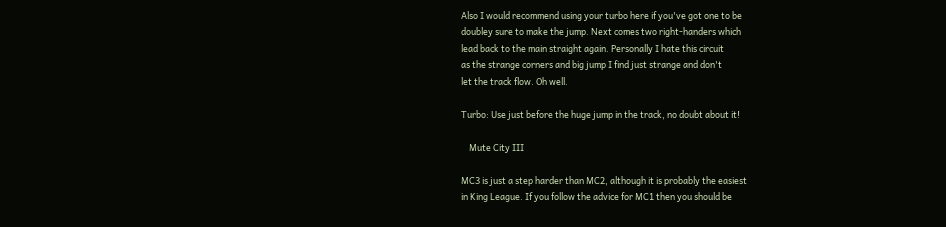Also I would recommend using your turbo here if you've got one to be
doubley sure to make the jump. Next comes two right-handers which
lead back to the main straight again. Personally I hate this circuit
as the strange corners and big jump I find just strange and don't
let the track flow. Oh well.

Turbo: Use just before the huge jump in the track, no doubt about it!

    Mute City III

MC3 is just a step harder than MC2, although it is probably the easiest
in King League. If you follow the advice for MC1 then you should be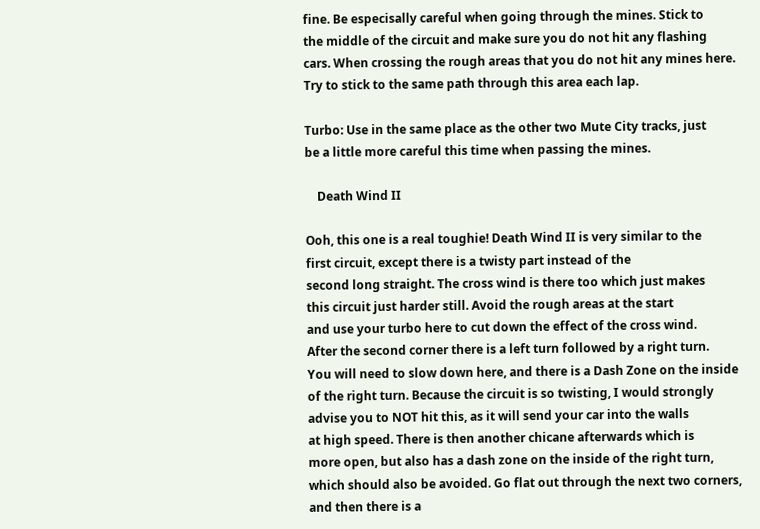fine. Be especisally careful when going through the mines. Stick to
the middle of the circuit and make sure you do not hit any flashing
cars. When crossing the rough areas that you do not hit any mines here.
Try to stick to the same path through this area each lap.

Turbo: Use in the same place as the other two Mute City tracks, just
be a little more careful this time when passing the mines.

    Death Wind II

Ooh, this one is a real toughie! Death Wind II is very similar to the
first circuit, except there is a twisty part instead of the
second long straight. The cross wind is there too which just makes
this circuit just harder still. Avoid the rough areas at the start
and use your turbo here to cut down the effect of the cross wind.
After the second corner there is a left turn followed by a right turn.
You will need to slow down here, and there is a Dash Zone on the inside
of the right turn. Because the circuit is so twisting, I would strongly
advise you to NOT hit this, as it will send your car into the walls
at high speed. There is then another chicane afterwards which is
more open, but also has a dash zone on the inside of the right turn,
which should also be avoided. Go flat out through the next two corners,
and then there is a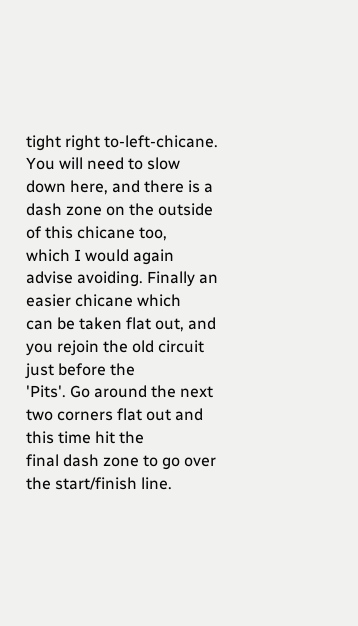tight right to-left-chicane. You will need to slow
down here, and there is a dash zone on the outside of this chicane too,
which I would again advise avoiding. Finally an easier chicane which
can be taken flat out, and you rejoin the old circuit just before the
'Pits'. Go around the next two corners flat out and this time hit the
final dash zone to go over the start/finish line.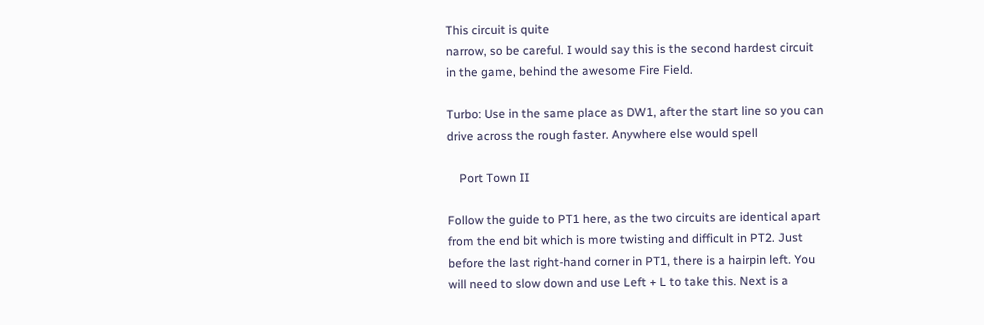This circuit is quite
narrow, so be careful. I would say this is the second hardest circuit
in the game, behind the awesome Fire Field.

Turbo: Use in the same place as DW1, after the start line so you can
drive across the rough faster. Anywhere else would spell

    Port Town II

Follow the guide to PT1 here, as the two circuits are identical apart
from the end bit which is more twisting and difficult in PT2. Just
before the last right-hand corner in PT1, there is a hairpin left. You
will need to slow down and use Left + L to take this. Next is a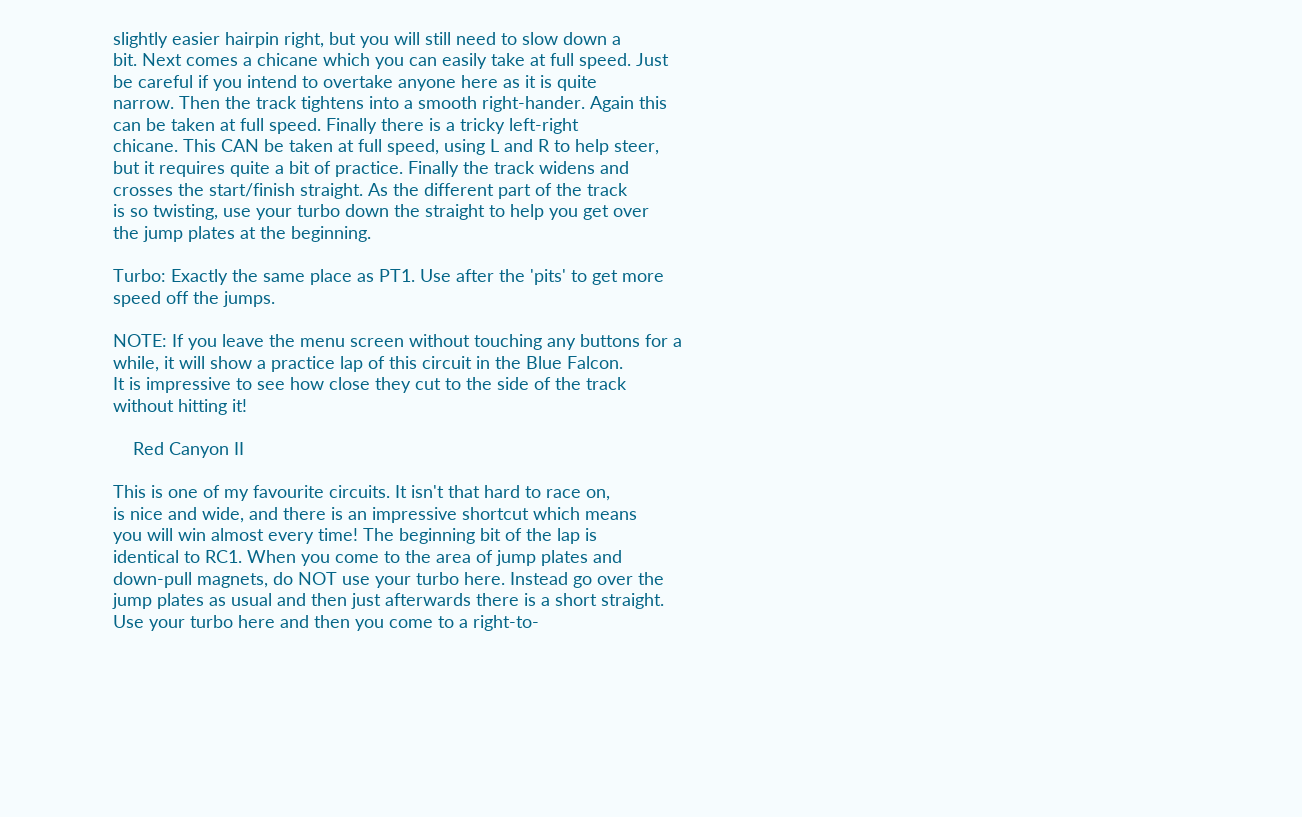slightly easier hairpin right, but you will still need to slow down a
bit. Next comes a chicane which you can easily take at full speed. Just
be careful if you intend to overtake anyone here as it is quite
narrow. Then the track tightens into a smooth right-hander. Again this
can be taken at full speed. Finally there is a tricky left-right
chicane. This CAN be taken at full speed, using L and R to help steer,
but it requires quite a bit of practice. Finally the track widens and
crosses the start/finish straight. As the different part of the track
is so twisting, use your turbo down the straight to help you get over
the jump plates at the beginning.

Turbo: Exactly the same place as PT1. Use after the 'pits' to get more
speed off the jumps.

NOTE: If you leave the menu screen without touching any buttons for a
while, it will show a practice lap of this circuit in the Blue Falcon.
It is impressive to see how close they cut to the side of the track
without hitting it!

    Red Canyon II

This is one of my favourite circuits. It isn't that hard to race on,
is nice and wide, and there is an impressive shortcut which means
you will win almost every time! The beginning bit of the lap is
identical to RC1. When you come to the area of jump plates and
down-pull magnets, do NOT use your turbo here. Instead go over the
jump plates as usual and then just afterwards there is a short straight.
Use your turbo here and then you come to a right-to-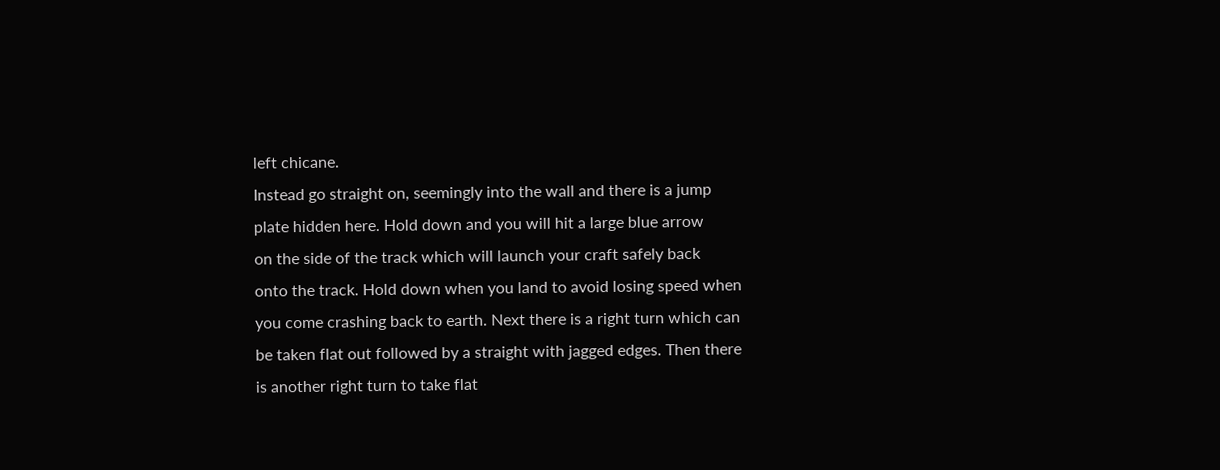left chicane.
Instead go straight on, seemingly into the wall and there is a jump
plate hidden here. Hold down and you will hit a large blue arrow
on the side of the track which will launch your craft safely back
onto the track. Hold down when you land to avoid losing speed when
you come crashing back to earth. Next there is a right turn which can
be taken flat out followed by a straight with jagged edges. Then there
is another right turn to take flat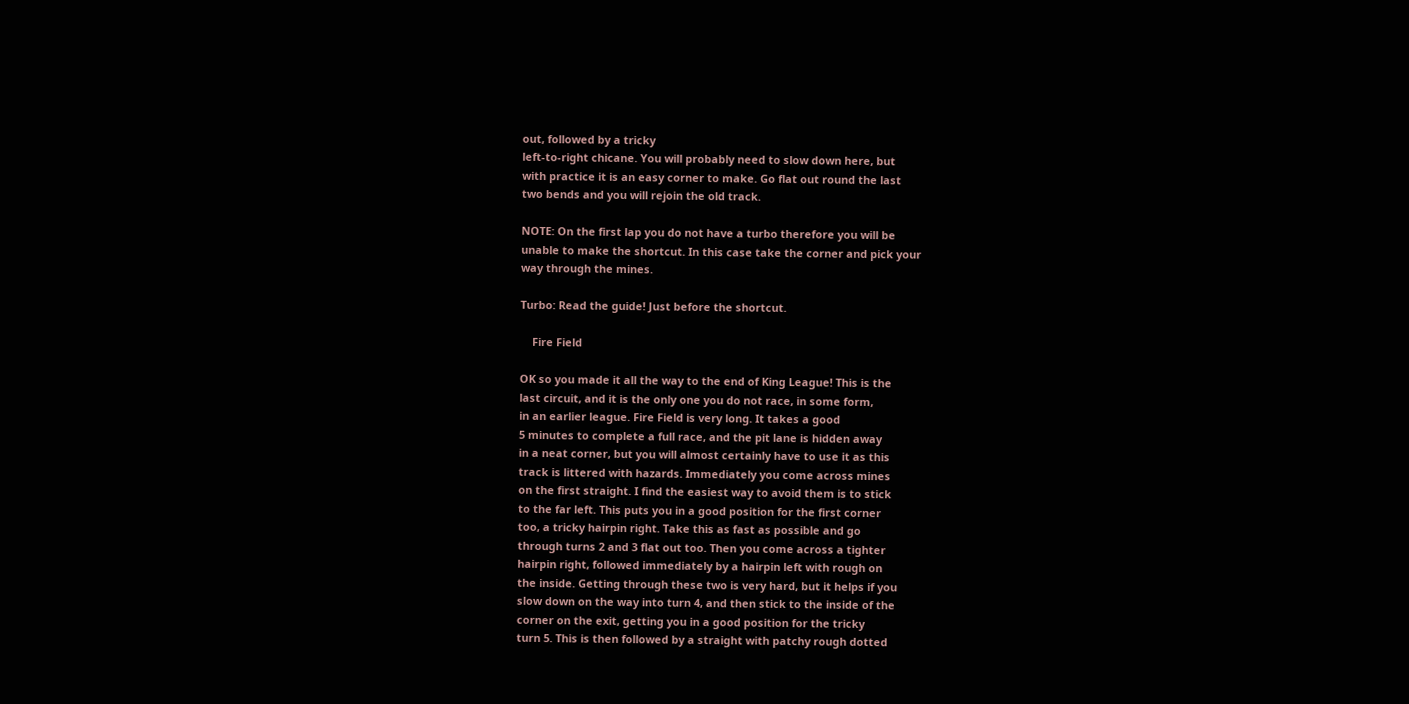out, followed by a tricky
left-to-right chicane. You will probably need to slow down here, but
with practice it is an easy corner to make. Go flat out round the last
two bends and you will rejoin the old track.

NOTE: On the first lap you do not have a turbo therefore you will be
unable to make the shortcut. In this case take the corner and pick your
way through the mines.

Turbo: Read the guide! Just before the shortcut.

    Fire Field

OK so you made it all the way to the end of King League! This is the
last circuit, and it is the only one you do not race, in some form,
in an earlier league. Fire Field is very long. It takes a good
5 minutes to complete a full race, and the pit lane is hidden away
in a neat corner, but you will almost certainly have to use it as this
track is littered with hazards. Immediately you come across mines
on the first straight. I find the easiest way to avoid them is to stick
to the far left. This puts you in a good position for the first corner
too, a tricky hairpin right. Take this as fast as possible and go
through turns 2 and 3 flat out too. Then you come across a tighter
hairpin right, followed immediately by a hairpin left with rough on
the inside. Getting through these two is very hard, but it helps if you
slow down on the way into turn 4, and then stick to the inside of the
corner on the exit, getting you in a good position for the tricky
turn 5. This is then followed by a straight with patchy rough dotted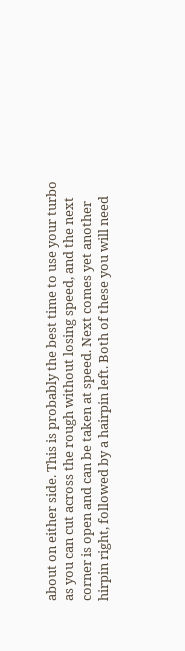about on either side. This is probably the best time to use your turbo
as you can cut across the rough without losing speed, and the next
corner is open and can be taken at speed. Next comes yet another
hirpin right, followed by a hairpin left. Both of these you will need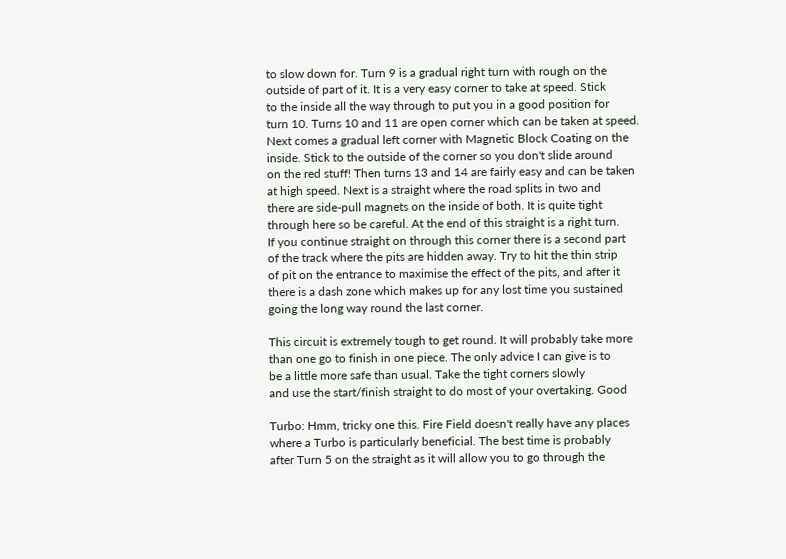to slow down for. Turn 9 is a gradual right turn with rough on the
outside of part of it. It is a very easy corner to take at speed. Stick
to the inside all the way through to put you in a good position for
turn 10. Turns 10 and 11 are open corner which can be taken at speed.
Next comes a gradual left corner with Magnetic Block Coating on the
inside. Stick to the outside of the corner so you don't slide around
on the red stuff! Then turns 13 and 14 are fairly easy and can be taken
at high speed. Next is a straight where the road splits in two and
there are side-pull magnets on the inside of both. It is quite tight
through here so be careful. At the end of this straight is a right turn.
If you continue straight on through this corner there is a second part
of the track where the pits are hidden away. Try to hit the thin strip
of pit on the entrance to maximise the effect of the pits, and after it
there is a dash zone which makes up for any lost time you sustained
going the long way round the last corner.

This circuit is extremely tough to get round. It will probably take more
than one go to finish in one piece. The only advice I can give is to
be a little more safe than usual. Take the tight corners slowly
and use the start/finish straight to do most of your overtaking. Good

Turbo: Hmm, tricky one this. Fire Field doesn't really have any places
where a Turbo is particularly beneficial. The best time is probably
after Turn 5 on the straight as it will allow you to go through the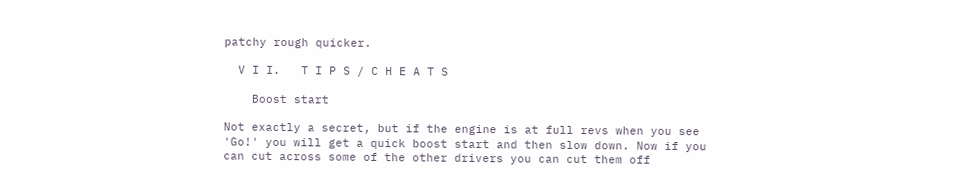patchy rough quicker.

  V I I.   T I P S / C H E A T S

    Boost start

Not exactly a secret, but if the engine is at full revs when you see
'Go!' you will get a quick boost start and then slow down. Now if you
can cut across some of the other drivers you can cut them off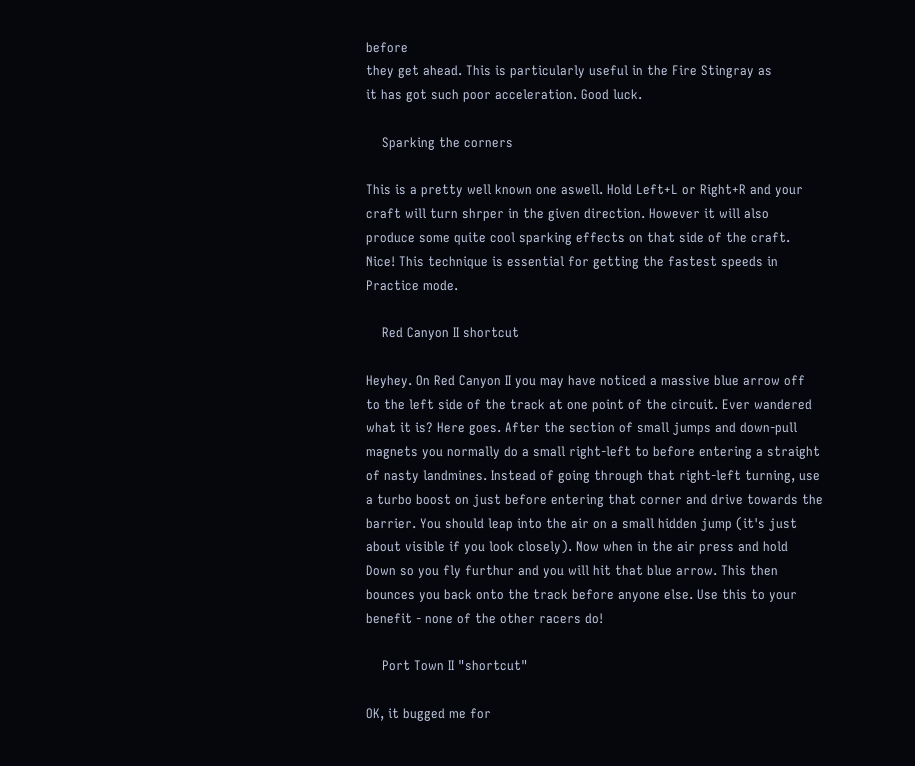before
they get ahead. This is particularly useful in the Fire Stingray as
it has got such poor acceleration. Good luck.

    Sparking the corners

This is a pretty well known one aswell. Hold Left+L or Right+R and your
craft will turn shrper in the given direction. However it will also
produce some quite cool sparking effects on that side of the craft.
Nice! This technique is essential for getting the fastest speeds in
Practice mode.

    Red Canyon II shortcut

Heyhey. On Red Canyon II you may have noticed a massive blue arrow off
to the left side of the track at one point of the circuit. Ever wandered
what it is? Here goes. After the section of small jumps and down-pull
magnets you normally do a small right-left to before entering a straight
of nasty landmines. Instead of going through that right-left turning, use
a turbo boost on just before entering that corner and drive towards the
barrier. You should leap into the air on a small hidden jump (it's just
about visible if you look closely). Now when in the air press and hold
Down so you fly furthur and you will hit that blue arrow. This then
bounces you back onto the track before anyone else. Use this to your
benefit - none of the other racers do!

    Port Town II "shortcut"

OK, it bugged me for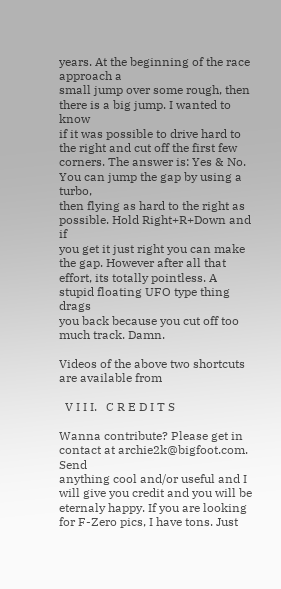years. At the beginning of the race approach a
small jump over some rough, then there is a big jump. I wanted to know
if it was possible to drive hard to the right and cut off the first few
corners. The answer is: Yes & No. You can jump the gap by using a turbo,
then flying as hard to the right as possible. Hold Right+R+Down and if
you get it just right you can make the gap. However after all that
effort, its totally pointless. A stupid floating UFO type thing drags
you back because you cut off too much track. Damn.

Videos of the above two shortcuts are available from

  V I I I.   C R E D I T S

Wanna contribute? Please get in contact at archie2k@bigfoot.com. Send
anything cool and/or useful and I will give you credit and you will be
eternaly happy. If you are looking for F-Zero pics, I have tons. Just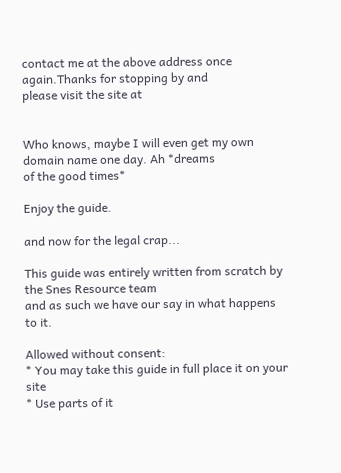contact me at the above address once again.Thanks for stopping by and
please visit the site at


Who knows, maybe I will even get my own domain name one day. Ah *dreams
of the good times*

Enjoy the guide.

and now for the legal crap...

This guide was entirely written from scratch by the Snes Resource team
and as such we have our say in what happens to it.

Allowed without consent:
* You may take this guide in full place it on your site
* Use parts of it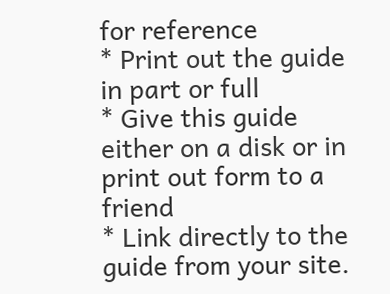for reference
* Print out the guide in part or full
* Give this guide either on a disk or in print out form to a friend
* Link directly to the guide from your site.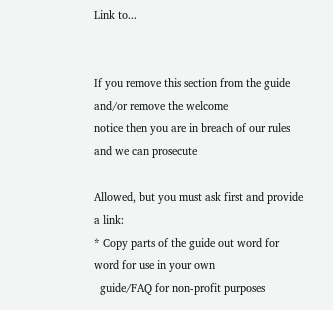Link to...


If you remove this section from the guide and/or remove the welcome
notice then you are in breach of our rules and we can prosecute

Allowed, but you must ask first and provide a link:
* Copy parts of the guide out word for word for use in your own
  guide/FAQ for non-profit purposes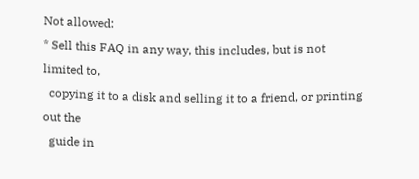Not allowed:
* Sell this FAQ in any way, this includes, but is not limited to,
  copying it to a disk and selling it to a friend, or printing out the
  guide in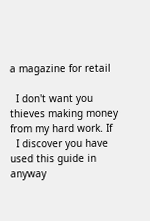a magazine for retail

  I don't want you thieves making money   from my hard work. If
  I discover you have used this guide in anyway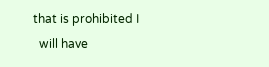that is prohibited I
  will have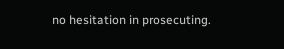no hesitation in prosecuting.